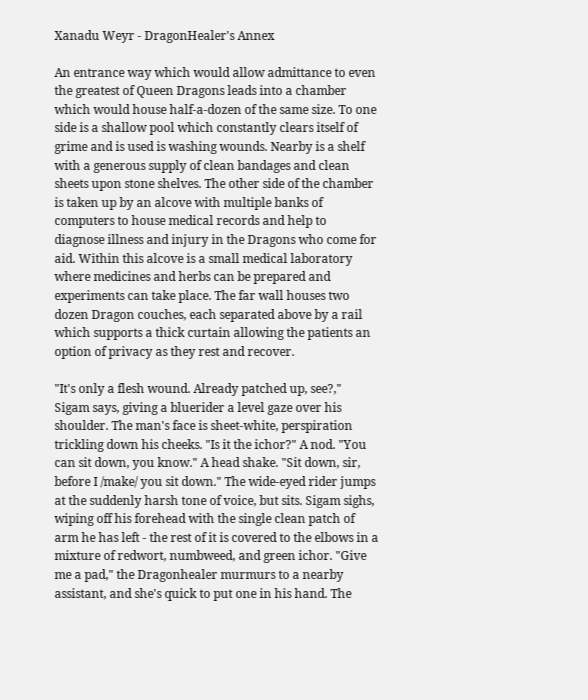Xanadu Weyr - DragonHealer's Annex

An entrance way which would allow admittance to even the greatest of Queen Dragons leads into a chamber which would house half-a-dozen of the same size. To one side is a shallow pool which constantly clears itself of grime and is used is washing wounds. Nearby is a shelf with a generous supply of clean bandages and clean sheets upon stone shelves. The other side of the chamber is taken up by an alcove with multiple banks of computers to house medical records and help to diagnose illness and injury in the Dragons who come for aid. Within this alcove is a small medical laboratory where medicines and herbs can be prepared and experiments can take place. The far wall houses two dozen Dragon couches, each separated above by a rail which supports a thick curtain allowing the patients an option of privacy as they rest and recover.

"It's only a flesh wound. Already patched up, see?," Sigam says, giving a bluerider a level gaze over his shoulder. The man's face is sheet-white, perspiration trickling down his cheeks. "Is it the ichor?" A nod. "You can sit down, you know." A head shake. "Sit down, sir, before I /make/ you sit down." The wide-eyed rider jumps at the suddenly harsh tone of voice, but sits. Sigam sighs, wiping off his forehead with the single clean patch of arm he has left - the rest of it is covered to the elbows in a mixture of redwort, numbweed, and green ichor. "Give me a pad," the Dragonhealer murmurs to a nearby assistant, and she's quick to put one in his hand. The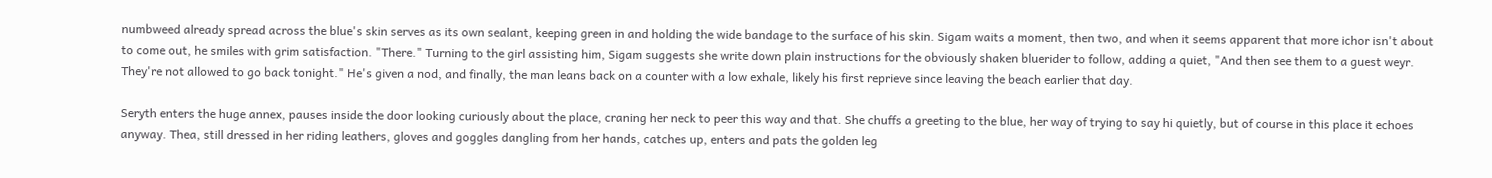numbweed already spread across the blue's skin serves as its own sealant, keeping green in and holding the wide bandage to the surface of his skin. Sigam waits a moment, then two, and when it seems apparent that more ichor isn't about to come out, he smiles with grim satisfaction. "There." Turning to the girl assisting him, Sigam suggests she write down plain instructions for the obviously shaken bluerider to follow, adding a quiet, "And then see them to a guest weyr. They're not allowed to go back tonight." He's given a nod, and finally, the man leans back on a counter with a low exhale, likely his first reprieve since leaving the beach earlier that day.

Seryth enters the huge annex, pauses inside the door looking curiously about the place, craning her neck to peer this way and that. She chuffs a greeting to the blue, her way of trying to say hi quietly, but of course in this place it echoes anyway. Thea, still dressed in her riding leathers, gloves and goggles dangling from her hands, catches up, enters and pats the golden leg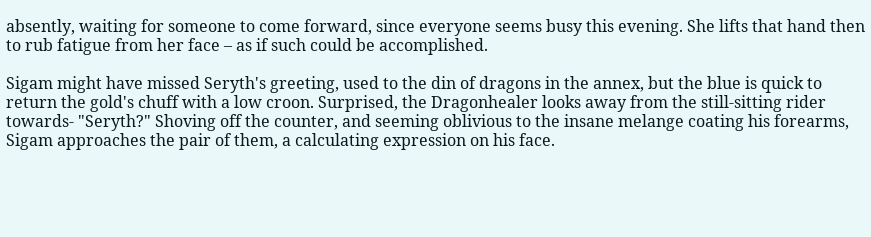absently, waiting for someone to come forward, since everyone seems busy this evening. She lifts that hand then to rub fatigue from her face – as if such could be accomplished.

Sigam might have missed Seryth's greeting, used to the din of dragons in the annex, but the blue is quick to return the gold's chuff with a low croon. Surprised, the Dragonhealer looks away from the still-sitting rider towards- "Seryth?" Shoving off the counter, and seeming oblivious to the insane melange coating his forearms, Sigam approaches the pair of them, a calculating expression on his face.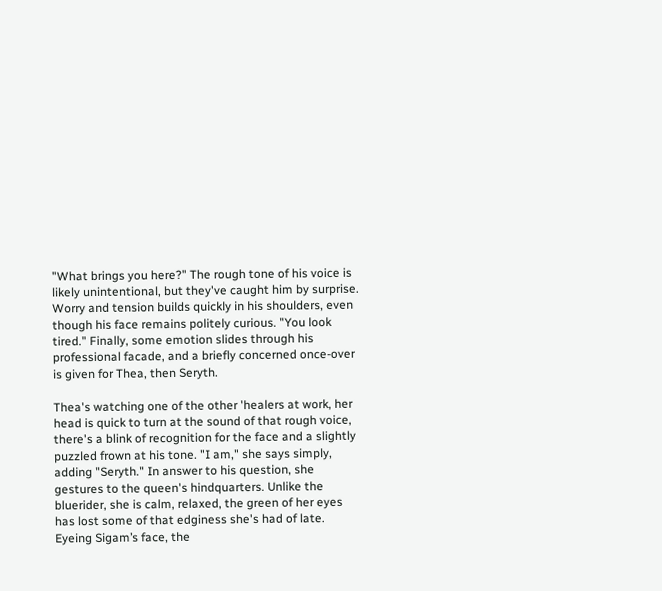"What brings you here?" The rough tone of his voice is likely unintentional, but they've caught him by surprise. Worry and tension builds quickly in his shoulders, even though his face remains politely curious. "You look tired." Finally, some emotion slides through his professional facade, and a briefly concerned once-over is given for Thea, then Seryth.

Thea's watching one of the other 'healers at work, her head is quick to turn at the sound of that rough voice, there's a blink of recognition for the face and a slightly puzzled frown at his tone. "I am," she says simply, adding "Seryth." In answer to his question, she gestures to the queen's hindquarters. Unlike the bluerider, she is calm, relaxed, the green of her eyes has lost some of that edginess she's had of late. Eyeing Sigam’s face, the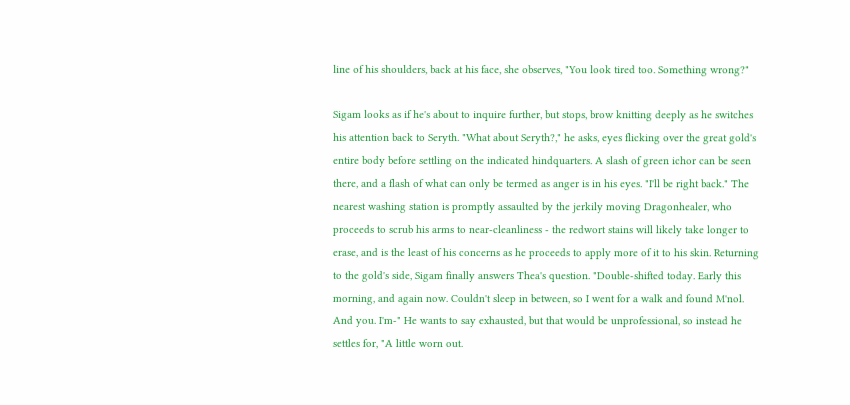line of his shoulders, back at his face, she observes, "You look tired too. Something wrong?"

Sigam looks as if he's about to inquire further, but stops, brow knitting deeply as he switches his attention back to Seryth. "What about Seryth?," he asks, eyes flicking over the great gold's entire body before settling on the indicated hindquarters. A slash of green ichor can be seen there, and a flash of what can only be termed as anger is in his eyes. "I'll be right back." The nearest washing station is promptly assaulted by the jerkily moving Dragonhealer, who proceeds to scrub his arms to near-cleanliness - the redwort stains will likely take longer to erase, and is the least of his concerns as he proceeds to apply more of it to his skin. Returning to the gold's side, Sigam finally answers Thea's question. "Double-shifted today. Early this morning, and again now. Couldn't sleep in between, so I went for a walk and found M'nol. And you. I'm-" He wants to say exhausted, but that would be unprofessional, so instead he settles for, "A little worn out.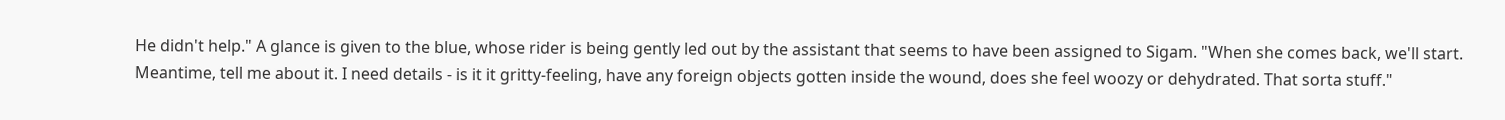He didn't help." A glance is given to the blue, whose rider is being gently led out by the assistant that seems to have been assigned to Sigam. "When she comes back, we'll start. Meantime, tell me about it. I need details - is it it gritty-feeling, have any foreign objects gotten inside the wound, does she feel woozy or dehydrated. That sorta stuff."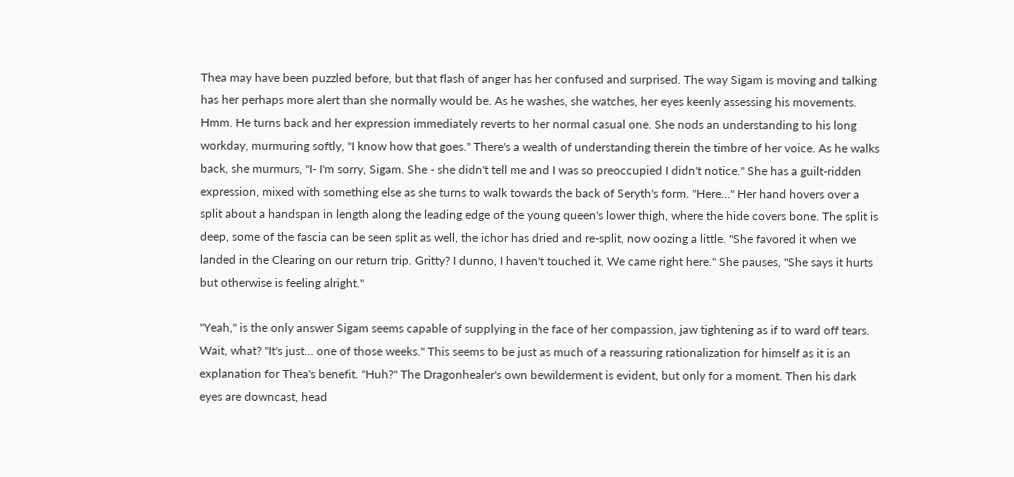Thea may have been puzzled before, but that flash of anger has her confused and surprised. The way Sigam is moving and talking has her perhaps more alert than she normally would be. As he washes, she watches, her eyes keenly assessing his movements. Hmm. He turns back and her expression immediately reverts to her normal casual one. She nods an understanding to his long workday, murmuring softly, "I know how that goes." There's a wealth of understanding therein the timbre of her voice. As he walks back, she murmurs, "I- I'm sorry, Sigam. She - she didn't tell me and I was so preoccupied I didn't notice." She has a guilt-ridden expression, mixed with something else as she turns to walk towards the back of Seryth's form. "Here…" Her hand hovers over a split about a handspan in length along the leading edge of the young queen's lower thigh, where the hide covers bone. The split is deep, some of the fascia can be seen split as well, the ichor has dried and re-split, now oozing a little. "She favored it when we landed in the Clearing on our return trip. Gritty? I dunno, I haven't touched it. We came right here." She pauses, "She says it hurts but otherwise is feeling alright."

"Yeah," is the only answer Sigam seems capable of supplying in the face of her compassion, jaw tightening as if to ward off tears. Wait, what? "It's just… one of those weeks." This seems to be just as much of a reassuring rationalization for himself as it is an explanation for Thea's benefit. "Huh?" The Dragonhealer's own bewilderment is evident, but only for a moment. Then his dark eyes are downcast, head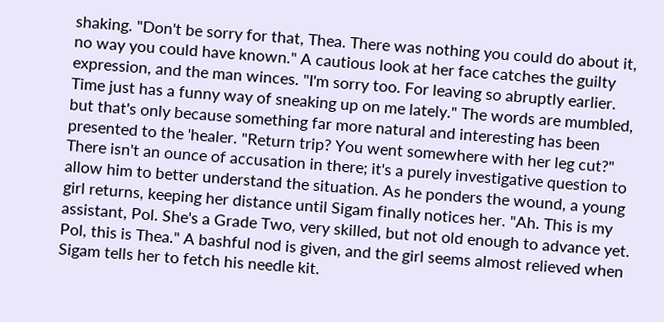shaking. "Don't be sorry for that, Thea. There was nothing you could do about it, no way you could have known." A cautious look at her face catches the guilty expression, and the man winces. "I'm sorry too. For leaving so abruptly earlier. Time just has a funny way of sneaking up on me lately." The words are mumbled, but that's only because something far more natural and interesting has been presented to the 'healer. "Return trip? You went somewhere with her leg cut?" There isn't an ounce of accusation in there; it's a purely investigative question to allow him to better understand the situation. As he ponders the wound, a young girl returns, keeping her distance until Sigam finally notices her. "Ah. This is my assistant, Pol. She's a Grade Two, very skilled, but not old enough to advance yet. Pol, this is Thea." A bashful nod is given, and the girl seems almost relieved when Sigam tells her to fetch his needle kit.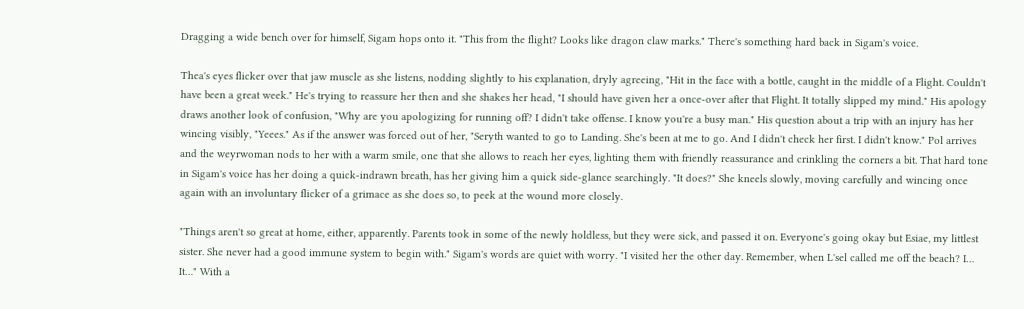Dragging a wide bench over for himself, Sigam hops onto it. "This from the flight? Looks like dragon claw marks." There's something hard back in Sigam's voice.

Thea's eyes flicker over that jaw muscle as she listens, nodding slightly to his explanation, dryly agreeing, "Hit in the face with a bottle, caught in the middle of a Flight. Couldn't have been a great week." He's trying to reassure her then and she shakes her head, "I should have given her a once-over after that Flight. It totally slipped my mind." His apology draws another look of confusion, "Why are you apologizing for running off? I didn't take offense. I know you're a busy man." His question about a trip with an injury has her wincing visibly, "Yeees." As if the answer was forced out of her, "Seryth wanted to go to Landing. She's been at me to go. And I didn't check her first. I didn't know." Pol arrives and the weyrwoman nods to her with a warm smile, one that she allows to reach her eyes, lighting them with friendly reassurance and crinkling the corners a bit. That hard tone in Sigam's voice has her doing a quick-indrawn breath, has her giving him a quick side-glance searchingly. "It does?" She kneels slowly, moving carefully and wincing once again with an involuntary flicker of a grimace as she does so, to peek at the wound more closely.

"Things aren't so great at home, either, apparently. Parents took in some of the newly holdless, but they were sick, and passed it on. Everyone's going okay but Esiae, my littlest sister. She never had a good immune system to begin with." Sigam's words are quiet with worry. "I visited her the other day. Remember, when L'sel called me off the beach? I… It…" With a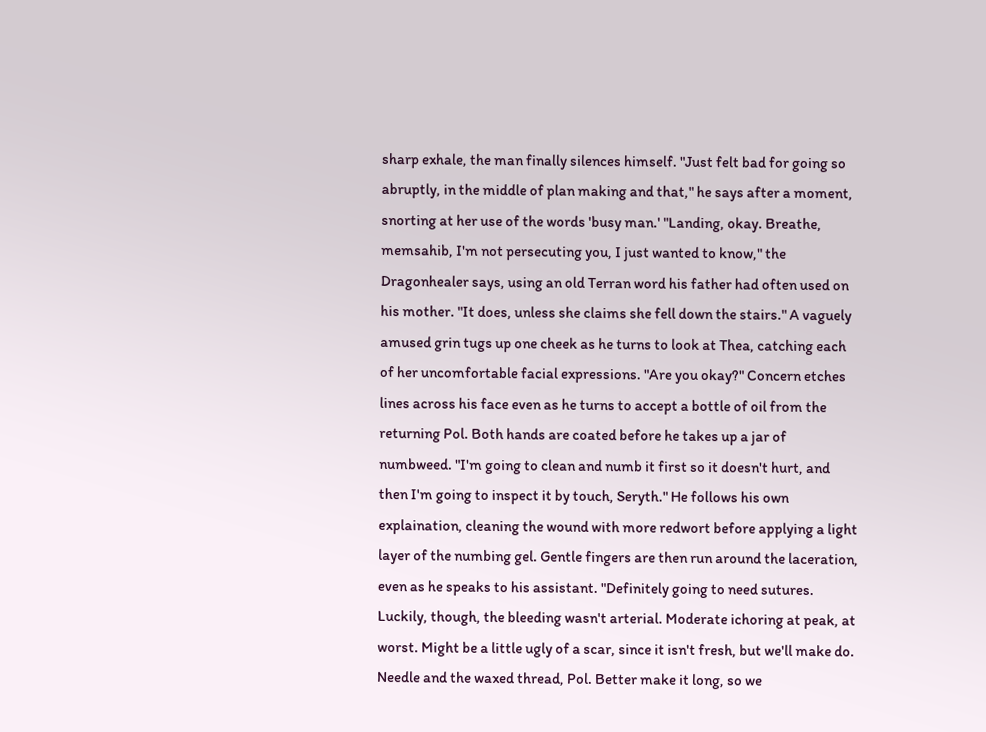sharp exhale, the man finally silences himself. "Just felt bad for going so abruptly, in the middle of plan making and that," he says after a moment, snorting at her use of the words 'busy man.' "Landing, okay. Breathe, memsahib, I'm not persecuting you, I just wanted to know," the Dragonhealer says, using an old Terran word his father had often used on his mother. "It does, unless she claims she fell down the stairs." A vaguely amused grin tugs up one cheek as he turns to look at Thea, catching each of her uncomfortable facial expressions. "Are you okay?" Concern etches lines across his face even as he turns to accept a bottle of oil from the returning Pol. Both hands are coated before he takes up a jar of numbweed. "I'm going to clean and numb it first so it doesn't hurt, and then I'm going to inspect it by touch, Seryth." He follows his own explaination, cleaning the wound with more redwort before applying a light layer of the numbing gel. Gentle fingers are then run around the laceration, even as he speaks to his assistant. "Definitely going to need sutures. Luckily, though, the bleeding wasn't arterial. Moderate ichoring at peak, at worst. Might be a little ugly of a scar, since it isn't fresh, but we'll make do. Needle and the waxed thread, Pol. Better make it long, so we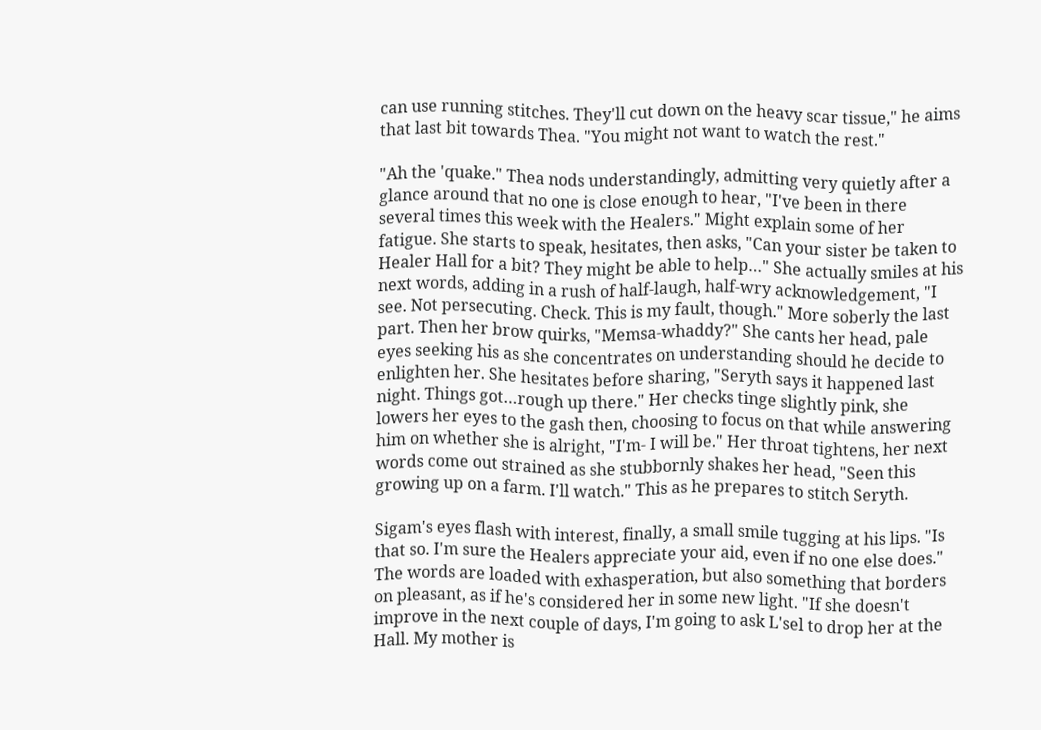can use running stitches. They'll cut down on the heavy scar tissue," he aims that last bit towards Thea. "You might not want to watch the rest."

"Ah the 'quake." Thea nods understandingly, admitting very quietly after a glance around that no one is close enough to hear, "I've been in there several times this week with the Healers." Might explain some of her fatigue. She starts to speak, hesitates, then asks, "Can your sister be taken to Healer Hall for a bit? They might be able to help…" She actually smiles at his next words, adding in a rush of half-laugh, half-wry acknowledgement, "I see. Not persecuting. Check. This is my fault, though." More soberly the last part. Then her brow quirks, "Memsa-whaddy?" She cants her head, pale eyes seeking his as she concentrates on understanding should he decide to enlighten her. She hesitates before sharing, "Seryth says it happened last night. Things got…rough up there." Her checks tinge slightly pink, she lowers her eyes to the gash then, choosing to focus on that while answering him on whether she is alright, "I'm- I will be." Her throat tightens, her next words come out strained as she stubbornly shakes her head, "Seen this growing up on a farm. I'll watch." This as he prepares to stitch Seryth.

Sigam's eyes flash with interest, finally, a small smile tugging at his lips. "Is that so. I'm sure the Healers appreciate your aid, even if no one else does." The words are loaded with exhasperation, but also something that borders on pleasant, as if he's considered her in some new light. "If she doesn't improve in the next couple of days, I'm going to ask L'sel to drop her at the Hall. My mother is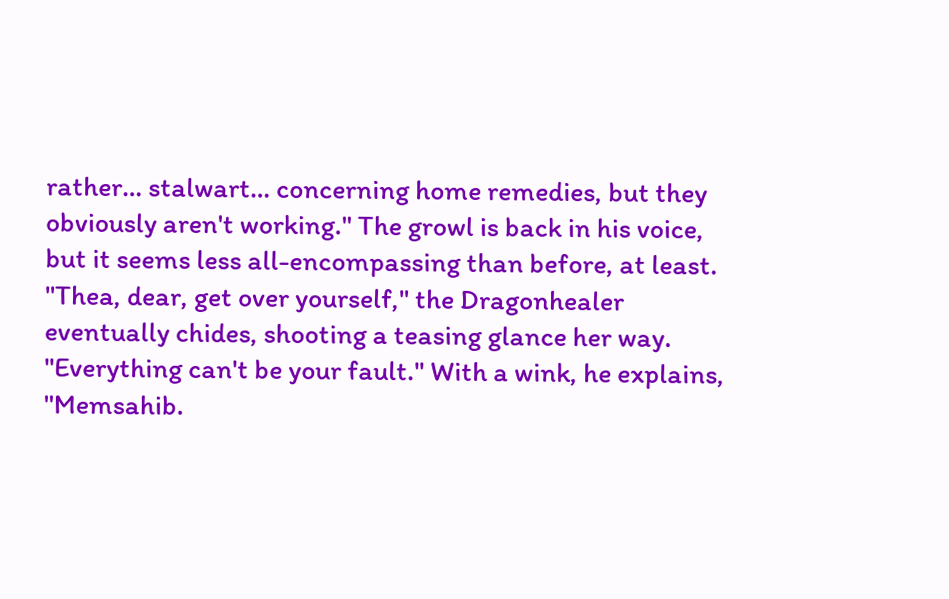rather… stalwart… concerning home remedies, but they obviously aren't working." The growl is back in his voice, but it seems less all-encompassing than before, at least. "Thea, dear, get over yourself," the Dragonhealer eventually chides, shooting a teasing glance her way. "Everything can't be your fault." With a wink, he explains, "Memsahib.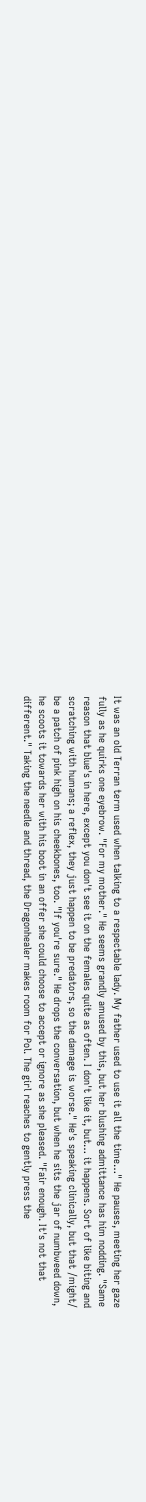It was an old Terran term used when talking to a respectable lady. My father used to use it all the time…" He pauses, meeting her gaze fully as he quirks one eyebrow. "For my mother." He seems grandly amused by this, but her blushing admittance has him nodding. "Same reason that blue's in here, except you don't see it on the females quite as often. I don't like it, but… it happens. Sort of like biting and scratching with humans; a reflex, they just happen to be predators, so the damage is worse." He's speaking clinically, but that /might/ be a patch of pink high on his cheekbones, too. "If you're sure." He drops the conversation, but when he sits the jar of numbweed down, he scoots it towards her with his boot in an offer she could choose to accept or ignore as she pleased. "Fair enough. It's not that different." Taking the needle and thread, the Dragonhealer makes room for Pol. The girl reaches to gently press the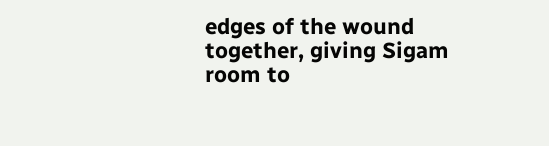edges of the wound together, giving Sigam room to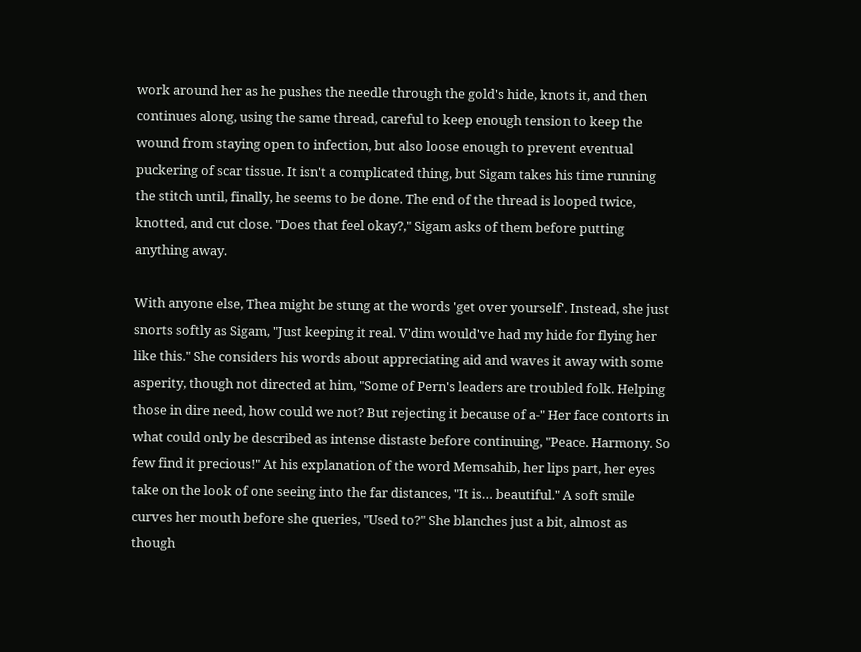work around her as he pushes the needle through the gold's hide, knots it, and then continues along, using the same thread, careful to keep enough tension to keep the wound from staying open to infection, but also loose enough to prevent eventual puckering of scar tissue. It isn't a complicated thing, but Sigam takes his time running the stitch until, finally, he seems to be done. The end of the thread is looped twice, knotted, and cut close. "Does that feel okay?," Sigam asks of them before putting anything away.

With anyone else, Thea might be stung at the words 'get over yourself'. Instead, she just snorts softly as Sigam, "Just keeping it real. V'dim would've had my hide for flying her like this." She considers his words about appreciating aid and waves it away with some asperity, though not directed at him, "Some of Pern's leaders are troubled folk. Helping those in dire need, how could we not? But rejecting it because of a-" Her face contorts in what could only be described as intense distaste before continuing, "Peace. Harmony. So few find it precious!" At his explanation of the word Memsahib, her lips part, her eyes take on the look of one seeing into the far distances, "It is… beautiful." A soft smile curves her mouth before she queries, "Used to?" She blanches just a bit, almost as though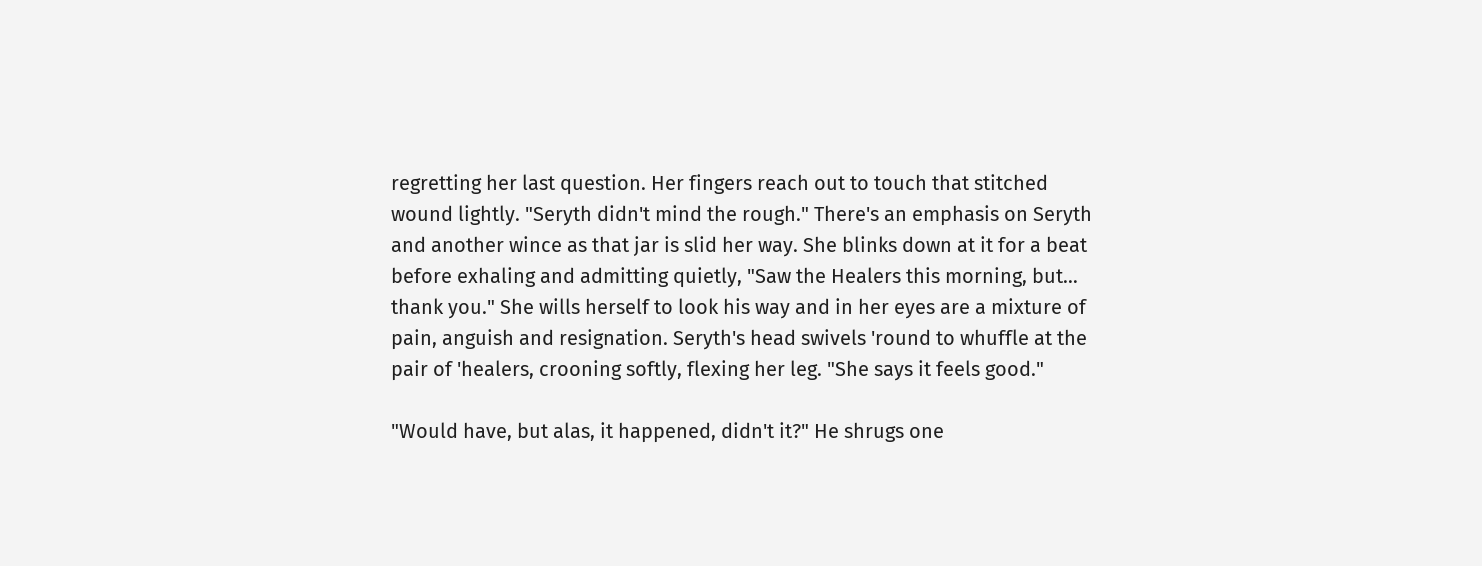regretting her last question. Her fingers reach out to touch that stitched wound lightly. "Seryth didn't mind the rough." There's an emphasis on Seryth and another wince as that jar is slid her way. She blinks down at it for a beat before exhaling and admitting quietly, "Saw the Healers this morning, but… thank you." She wills herself to look his way and in her eyes are a mixture of pain, anguish and resignation. Seryth's head swivels 'round to whuffle at the pair of 'healers, crooning softly, flexing her leg. "She says it feels good."

"Would have, but alas, it happened, didn't it?" He shrugs one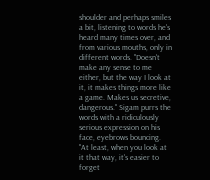shoulder and perhaps smiles a bit, listening to words he's heard many times over, and from various mouths, only in different words. "Doesn't make any sense to me either, but the way I look at it, it makes things more like a game. Makes us secretive, dangerous." Sigam purrs the words with a ridiculously serious expression on his face, eyebrows bouncing. "At least, when you look at it that way, it's easier to forget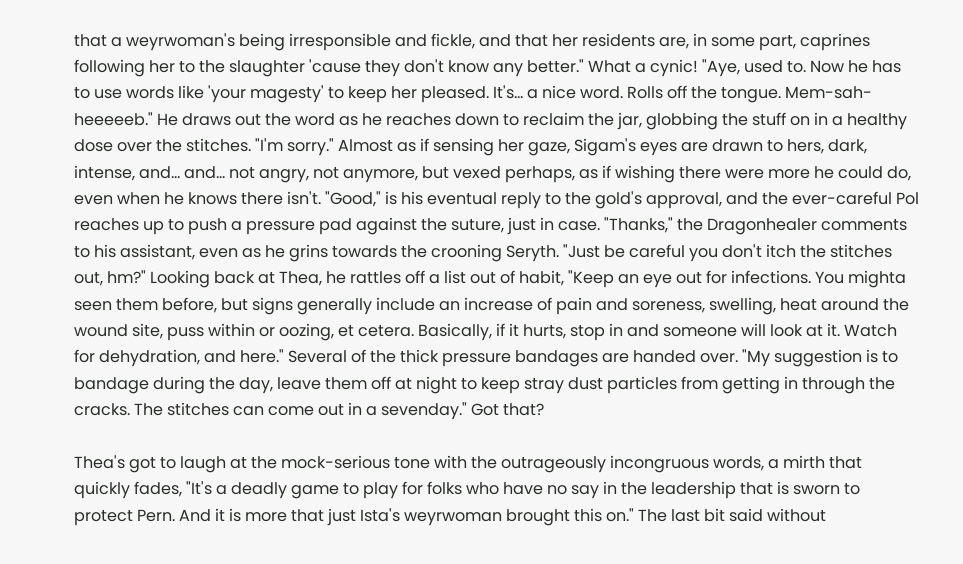that a weyrwoman's being irresponsible and fickle, and that her residents are, in some part, caprines following her to the slaughter 'cause they don't know any better." What a cynic! "Aye, used to. Now he has to use words like 'your magesty' to keep her pleased. It's… a nice word. Rolls off the tongue. Mem-sah-heeeeeb." He draws out the word as he reaches down to reclaim the jar, globbing the stuff on in a healthy dose over the stitches. "I'm sorry." Almost as if sensing her gaze, Sigam's eyes are drawn to hers, dark, intense, and… and… not angry, not anymore, but vexed perhaps, as if wishing there were more he could do, even when he knows there isn't. "Good," is his eventual reply to the gold's approval, and the ever-careful Pol reaches up to push a pressure pad against the suture, just in case. "Thanks," the Dragonhealer comments to his assistant, even as he grins towards the crooning Seryth. "Just be careful you don't itch the stitches out, hm?" Looking back at Thea, he rattles off a list out of habit, "Keep an eye out for infections. You mighta seen them before, but signs generally include an increase of pain and soreness, swelling, heat around the wound site, puss within or oozing, et cetera. Basically, if it hurts, stop in and someone will look at it. Watch for dehydration, and here." Several of the thick pressure bandages are handed over. "My suggestion is to bandage during the day, leave them off at night to keep stray dust particles from getting in through the cracks. The stitches can come out in a sevenday." Got that?

Thea's got to laugh at the mock-serious tone with the outrageously incongruous words, a mirth that quickly fades, "It's a deadly game to play for folks who have no say in the leadership that is sworn to protect Pern. And it is more that just Ista's weyrwoman brought this on." The last bit said without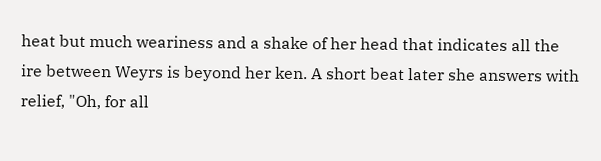heat but much weariness and a shake of her head that indicates all the ire between Weyrs is beyond her ken. A short beat later she answers with relief, "Oh, for all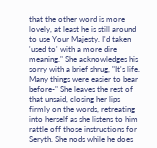that the other word is more lovely, at least he is still around to use Your Majesty. I'd taken 'used to' with a more dire meaning." She acknowledges his sorry with a brief shrug, "It's life. Many things were easier to bear before-" She leaves the rest of that unsaid, closing her lips firmly on the words, retreating into herself as she listens to him rattle off those instructions for Seryth. She nods while he does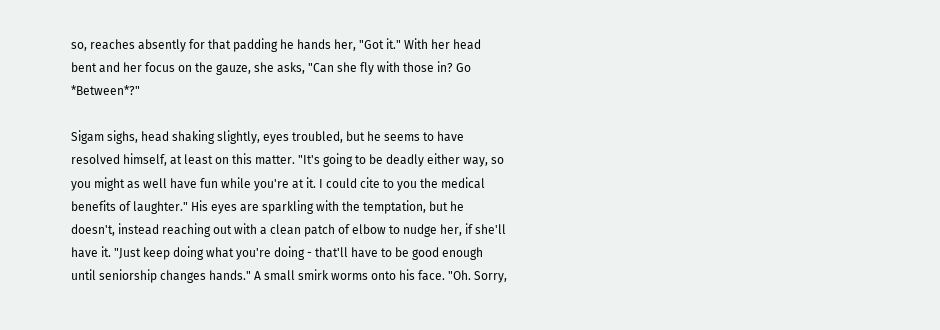so, reaches absently for that padding he hands her, "Got it." With her head bent and her focus on the gauze, she asks, "Can she fly with those in? Go *Between*?"

Sigam sighs, head shaking slightly, eyes troubled, but he seems to have resolved himself, at least on this matter. "It's going to be deadly either way, so you might as well have fun while you're at it. I could cite to you the medical benefits of laughter." His eyes are sparkling with the temptation, but he doesn't, instead reaching out with a clean patch of elbow to nudge her, if she'll have it. "Just keep doing what you're doing - that'll have to be good enough until seniorship changes hands." A small smirk worms onto his face. "Oh. Sorry,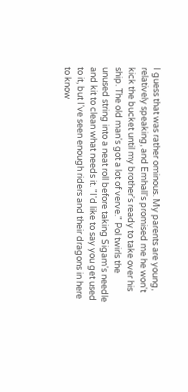I guess that was rather ominous. My parents are young, relatively speaking, and Emhall's promised me he won't kick the bucket until my brother's ready to take over his ship. The old man's got a lot of verve." Pol twirls the unused string into a neat roll before taking Sigam's needle and kit to clean what needs it. "I'd like to say you get used to it, but I've seen enough riders and their dragons in here to know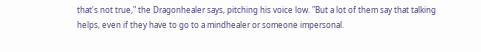that's not true," the Dragonhealer says, pitching his voice low. "But a lot of them say that talking helps, even if they have to go to a mindhealer or someone impersonal.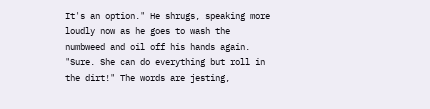It's an option." He shrugs, speaking more loudly now as he goes to wash the numbweed and oil off his hands again. "Sure. She can do everything but roll in the dirt!" The words are jesting,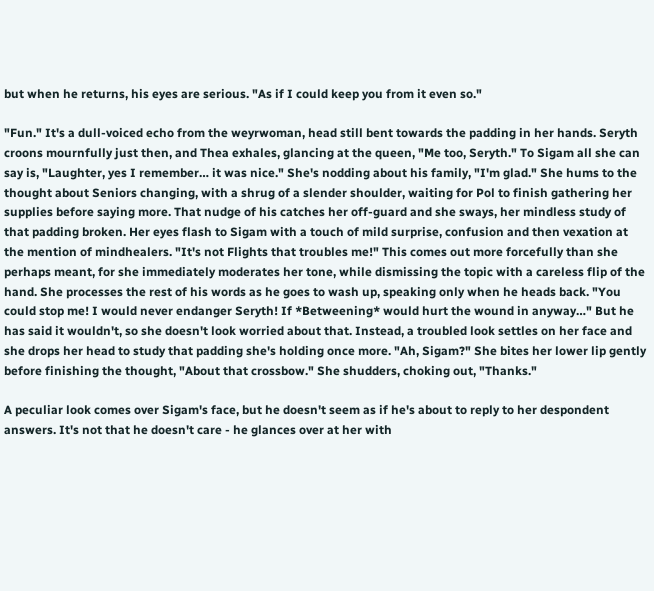but when he returns, his eyes are serious. "As if I could keep you from it even so."

"Fun." It's a dull-voiced echo from the weyrwoman, head still bent towards the padding in her hands. Seryth croons mournfully just then, and Thea exhales, glancing at the queen, "Me too, Seryth." To Sigam all she can say is, "Laughter, yes I remember… it was nice." She's nodding about his family, "I'm glad." She hums to the thought about Seniors changing, with a shrug of a slender shoulder, waiting for Pol to finish gathering her supplies before saying more. That nudge of his catches her off-guard and she sways, her mindless study of that padding broken. Her eyes flash to Sigam with a touch of mild surprise, confusion and then vexation at the mention of mindhealers. "It's not Flights that troubles me!" This comes out more forcefully than she perhaps meant, for she immediately moderates her tone, while dismissing the topic with a careless flip of the hand. She processes the rest of his words as he goes to wash up, speaking only when he heads back. "You could stop me! I would never endanger Seryth! If *Betweening* would hurt the wound in anyway…" But he has said it wouldn't, so she doesn't look worried about that. Instead, a troubled look settles on her face and she drops her head to study that padding she's holding once more. "Ah, Sigam?" She bites her lower lip gently before finishing the thought, "About that crossbow." She shudders, choking out, "Thanks."

A peculiar look comes over Sigam's face, but he doesn't seem as if he's about to reply to her despondent answers. It's not that he doesn't care - he glances over at her with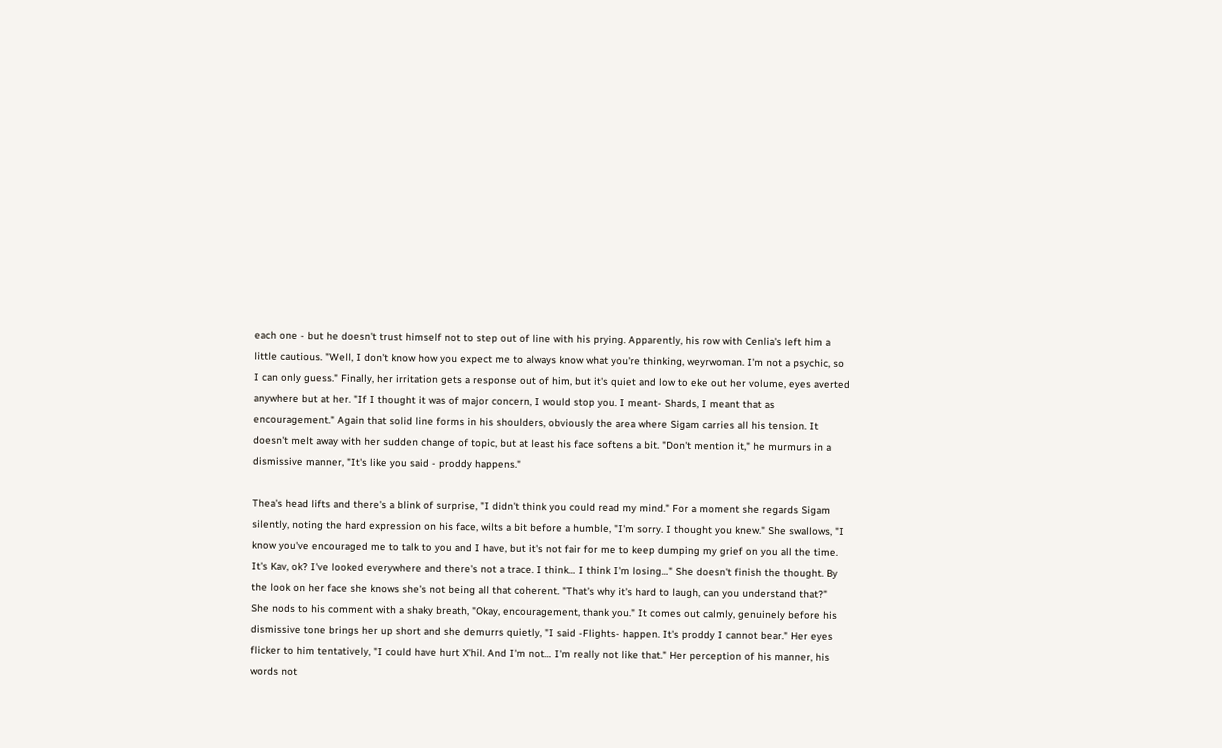each one - but he doesn't trust himself not to step out of line with his prying. Apparently, his row with Cenlia's left him a little cautious. "Well, I don't know how you expect me to always know what you're thinking, weyrwoman. I'm not a psychic, so I can only guess." Finally, her irritation gets a response out of him, but it's quiet and low to eke out her volume, eyes averted anywhere but at her. "If I thought it was of major concern, I would stop you. I meant- Shards, I meant that as encouragement." Again that solid line forms in his shoulders, obviously the area where Sigam carries all his tension. It doesn't melt away with her sudden change of topic, but at least his face softens a bit. "Don't mention it," he murmurs in a dismissive manner, "It's like you said - proddy happens."

Thea's head lifts and there's a blink of surprise, "I didn't think you could read my mind." For a moment she regards Sigam silently, noting the hard expression on his face, wilts a bit before a humble, "I'm sorry. I thought you knew." She swallows, "I know you've encouraged me to talk to you and I have, but it's not fair for me to keep dumping my grief on you all the time. It's Kav, ok? I've looked everywhere and there's not a trace. I think… I think I'm losing…" She doesn't finish the thought. By the look on her face she knows she's not being all that coherent. "That's why it's hard to laugh, can you understand that?" She nods to his comment with a shaky breath, "Okay, encouragement, thank you." It comes out calmly, genuinely before his dismissive tone brings her up short and she demurrs quietly, "I said -Flights- happen. It's proddy I cannot bear." Her eyes flicker to him tentatively, "I could have hurt X'hil. And I'm not… I'm really not like that." Her perception of his manner, his words not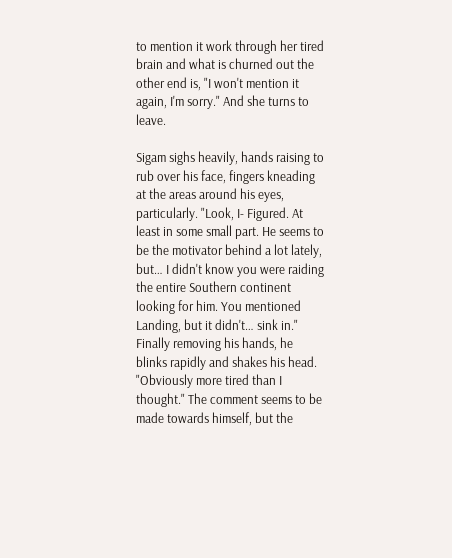to mention it work through her tired brain and what is churned out the other end is, "I won't mention it again, I'm sorry." And she turns to leave.

Sigam sighs heavily, hands raising to rub over his face, fingers kneading at the areas around his eyes, particularly. "Look, I- Figured. At least in some small part. He seems to be the motivator behind a lot lately, but… I didn't know you were raiding the entire Southern continent looking for him. You mentioned Landing, but it didn't… sink in." Finally removing his hands, he blinks rapidly and shakes his head. "Obviously more tired than I thought." The comment seems to be made towards himself, but the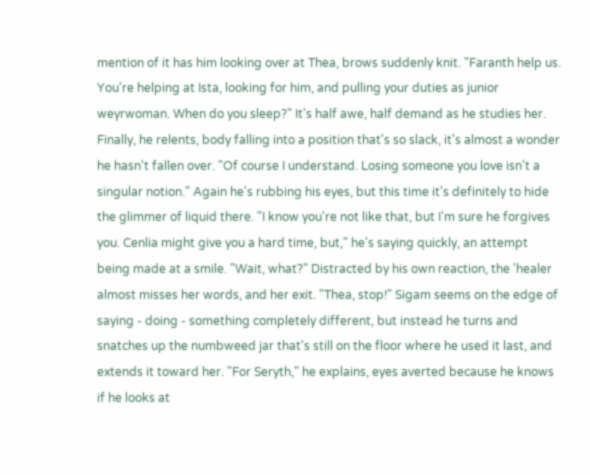mention of it has him looking over at Thea, brows suddenly knit. "Faranth help us. You're helping at Ista, looking for him, and pulling your duties as junior weyrwoman. When do you sleep?" It's half awe, half demand as he studies her. Finally, he relents, body falling into a position that's so slack, it's almost a wonder he hasn't fallen over. "Of course I understand. Losing someone you love isn't a singular notion." Again he's rubbing his eyes, but this time it's definitely to hide the glimmer of liquid there. "I know you're not like that, but I'm sure he forgives you. Cenlia might give you a hard time, but," he's saying quickly, an attempt being made at a smile. "Wait, what?" Distracted by his own reaction, the 'healer almost misses her words, and her exit. "Thea, stop!" Sigam seems on the edge of saying - doing - something completely different, but instead he turns and snatches up the numbweed jar that's still on the floor where he used it last, and extends it toward her. "For Seryth," he explains, eyes averted because he knows if he looks at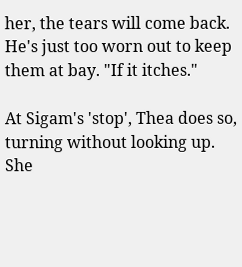her, the tears will come back. He's just too worn out to keep them at bay. "If it itches."

At Sigam's 'stop', Thea does so, turning without looking up. She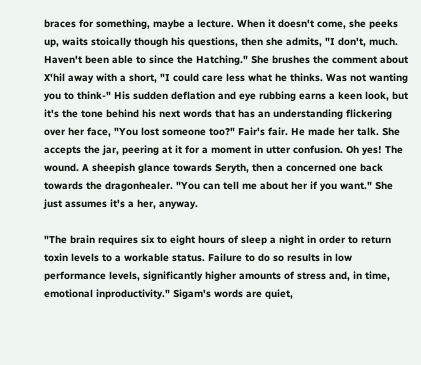braces for something, maybe a lecture. When it doesn't come, she peeks up, waits stoically though his questions, then she admits, "I don't, much. Haven't been able to since the Hatching." She brushes the comment about X'hil away with a short, "I could care less what he thinks. Was not wanting you to think-" His sudden deflation and eye rubbing earns a keen look, but it's the tone behind his next words that has an understanding flickering over her face, "You lost someone too?" Fair's fair. He made her talk. She accepts the jar, peering at it for a moment in utter confusion. Oh yes! The wound. A sheepish glance towards Seryth, then a concerned one back towards the dragonhealer. "You can tell me about her if you want." She just assumes it's a her, anyway.

"The brain requires six to eight hours of sleep a night in order to return toxin levels to a workable status. Failure to do so results in low performance levels, significantly higher amounts of stress and, in time, emotional inproductivity." Sigam's words are quiet,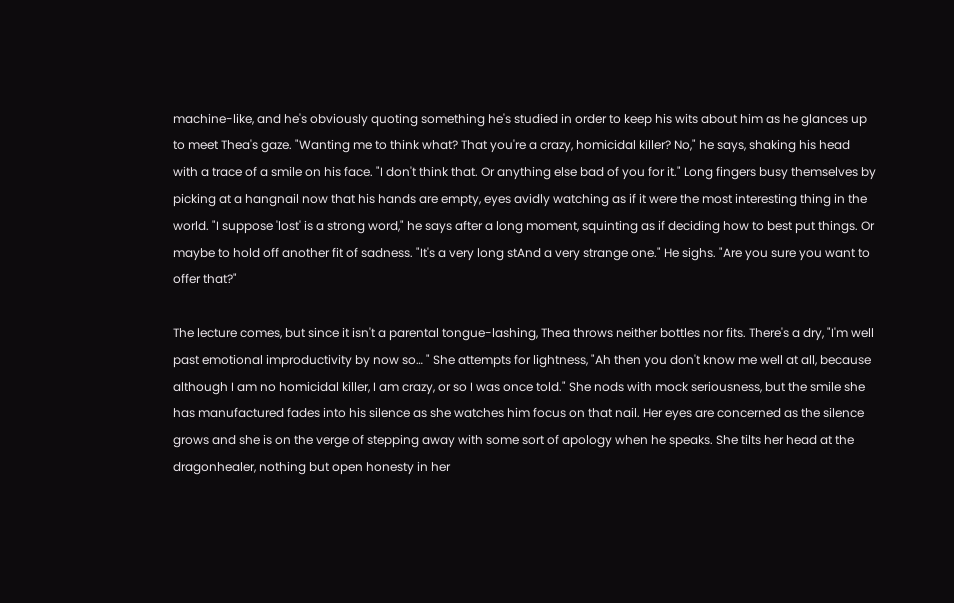machine-like, and he's obviously quoting something he's studied in order to keep his wits about him as he glances up to meet Thea's gaze. "Wanting me to think what? That you're a crazy, homicidal killer? No," he says, shaking his head with a trace of a smile on his face. "I don't think that. Or anything else bad of you for it." Long fingers busy themselves by picking at a hangnail now that his hands are empty, eyes avidly watching as if it were the most interesting thing in the world. "I suppose 'lost' is a strong word," he says after a long moment, squinting as if deciding how to best put things. Or maybe to hold off another fit of sadness. "It's a very long stAnd a very strange one." He sighs. "Are you sure you want to offer that?"

The lecture comes, but since it isn't a parental tongue-lashing, Thea throws neither bottles nor fits. There's a dry, "I'm well past emotional improductivity by now so… " She attempts for lightness, "Ah then you don't know me well at all, because although I am no homicidal killer, I am crazy, or so I was once told." She nods with mock seriousness, but the smile she has manufactured fades into his silence as she watches him focus on that nail. Her eyes are concerned as the silence grows and she is on the verge of stepping away with some sort of apology when he speaks. She tilts her head at the dragonhealer, nothing but open honesty in her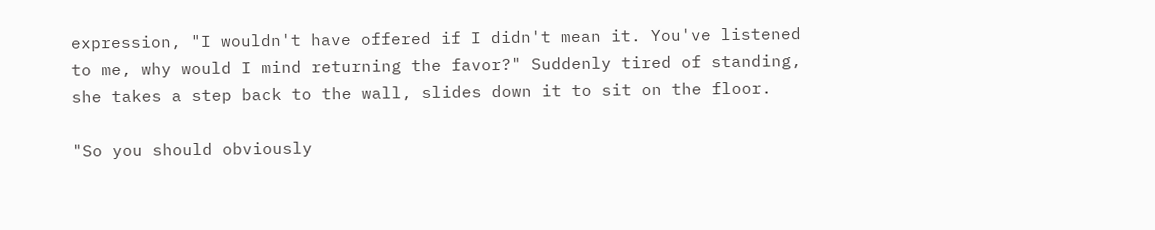expression, "I wouldn't have offered if I didn't mean it. You've listened to me, why would I mind returning the favor?" Suddenly tired of standing, she takes a step back to the wall, slides down it to sit on the floor.

"So you should obviously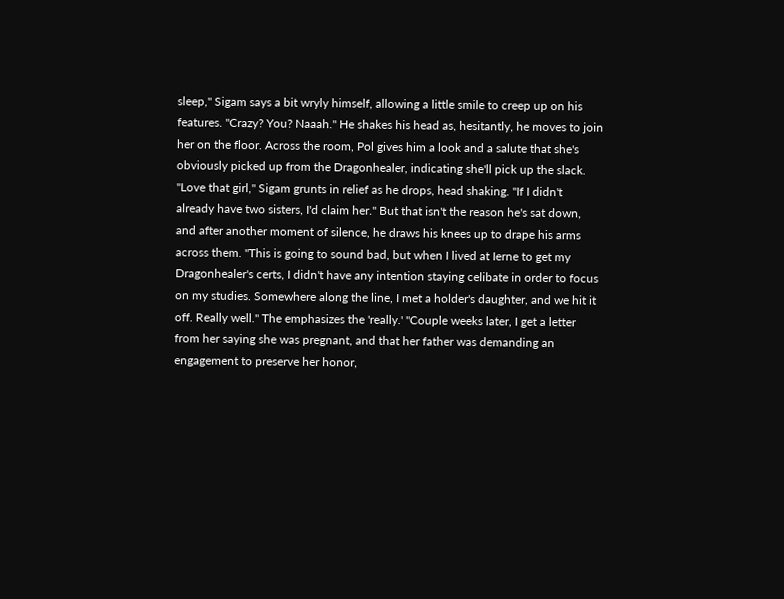sleep," Sigam says a bit wryly himself, allowing a little smile to creep up on his features. "Crazy? You? Naaah." He shakes his head as, hesitantly, he moves to join her on the floor. Across the room, Pol gives him a look and a salute that she's obviously picked up from the Dragonhealer, indicating she'll pick up the slack. "Love that girl," Sigam grunts in relief as he drops, head shaking. "If I didn't already have two sisters, I'd claim her." But that isn't the reason he's sat down, and after another moment of silence, he draws his knees up to drape his arms across them. "This is going to sound bad, but when I lived at Ierne to get my Dragonhealer's certs, I didn't have any intention staying celibate in order to focus on my studies. Somewhere along the line, I met a holder's daughter, and we hit it off. Really well." The emphasizes the 'really.' "Couple weeks later, I get a letter from her saying she was pregnant, and that her father was demanding an engagement to preserve her honor,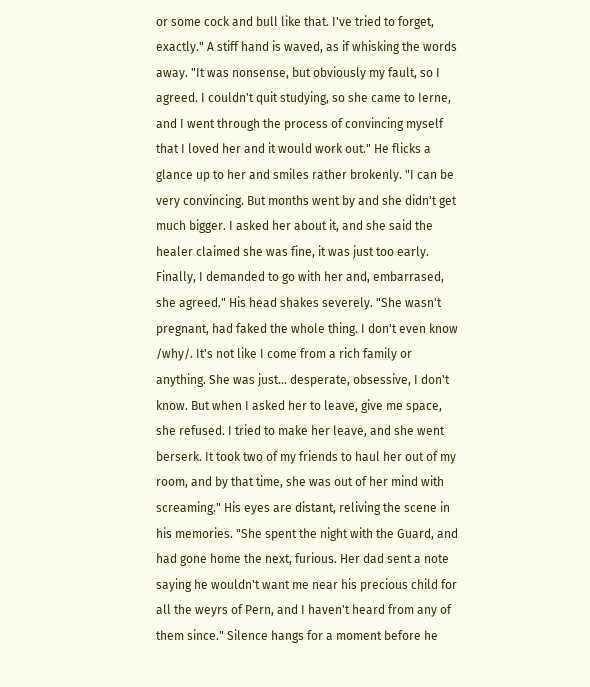or some cock and bull like that. I've tried to forget, exactly." A stiff hand is waved, as if whisking the words away. "It was nonsense, but obviously my fault, so I agreed. I couldn't quit studying, so she came to Ierne, and I went through the process of convincing myself that I loved her and it would work out." He flicks a glance up to her and smiles rather brokenly. "I can be very convincing. But months went by and she didn't get much bigger. I asked her about it, and she said the healer claimed she was fine, it was just too early. Finally, I demanded to go with her and, embarrased, she agreed." His head shakes severely. "She wasn't pregnant, had faked the whole thing. I don't even know /why/. It's not like I come from a rich family or anything. She was just… desperate, obsessive, I don't know. But when I asked her to leave, give me space, she refused. I tried to make her leave, and she went berserk. It took two of my friends to haul her out of my room, and by that time, she was out of her mind with screaming." His eyes are distant, reliving the scene in his memories. "She spent the night with the Guard, and had gone home the next, furious. Her dad sent a note saying he wouldn't want me near his precious child for all the weyrs of Pern, and I haven't heard from any of them since." Silence hangs for a moment before he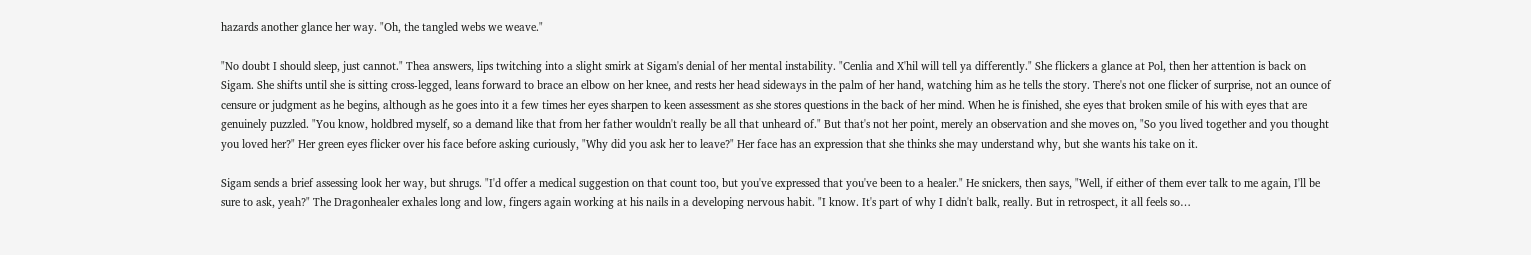hazards another glance her way. "Oh, the tangled webs we weave."

"No doubt I should sleep, just cannot." Thea answers, lips twitching into a slight smirk at Sigam's denial of her mental instability. "Cenlia and X'hil will tell ya differently." She flickers a glance at Pol, then her attention is back on Sigam. She shifts until she is sitting cross-legged, leans forward to brace an elbow on her knee, and rests her head sideways in the palm of her hand, watching him as he tells the story. There's not one flicker of surprise, not an ounce of censure or judgment as he begins, although as he goes into it a few times her eyes sharpen to keen assessment as she stores questions in the back of her mind. When he is finished, she eyes that broken smile of his with eyes that are genuinely puzzled. "You know, holdbred myself, so a demand like that from her father wouldn't really be all that unheard of." But that's not her point, merely an observation and she moves on, "So you lived together and you thought you loved her?" Her green eyes flicker over his face before asking curiously, "Why did you ask her to leave?" Her face has an expression that she thinks she may understand why, but she wants his take on it.

Sigam sends a brief assessing look her way, but shrugs. "I'd offer a medical suggestion on that count too, but you've expressed that you've been to a healer." He snickers, then says, "Well, if either of them ever talk to me again, I'll be sure to ask, yeah?" The Dragonhealer exhales long and low, fingers again working at his nails in a developing nervous habit. "I know. It's part of why I didn't balk, really. But in retrospect, it all feels so…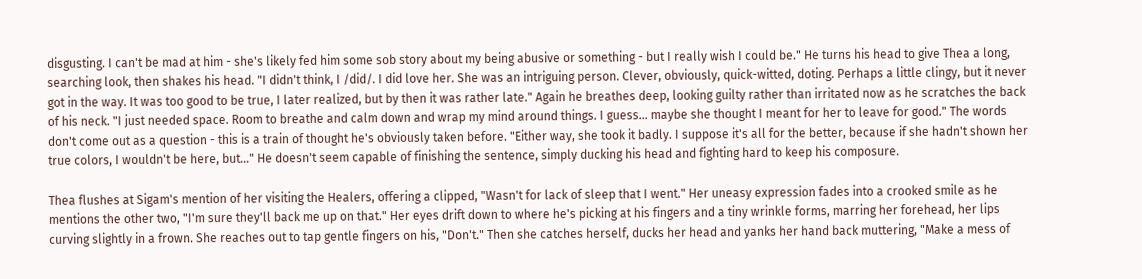disgusting. I can't be mad at him - she's likely fed him some sob story about my being abusive or something - but I really wish I could be." He turns his head to give Thea a long, searching look, then shakes his head. "I didn't think, I /did/. I did love her. She was an intriguing person. Clever, obviously, quick-witted, doting. Perhaps a little clingy, but it never got in the way. It was too good to be true, I later realized, but by then it was rather late." Again he breathes deep, looking guilty rather than irritated now as he scratches the back of his neck. "I just needed space. Room to breathe and calm down and wrap my mind around things. I guess… maybe she thought I meant for her to leave for good." The words don't come out as a question - this is a train of thought he's obviously taken before. "Either way, she took it badly. I suppose it's all for the better, because if she hadn't shown her true colors, I wouldn't be here, but…" He doesn't seem capable of finishing the sentence, simply ducking his head and fighting hard to keep his composure.

Thea flushes at Sigam's mention of her visiting the Healers, offering a clipped, "Wasn't for lack of sleep that I went." Her uneasy expression fades into a crooked smile as he mentions the other two, "I'm sure they'll back me up on that." Her eyes drift down to where he's picking at his fingers and a tiny wrinkle forms, marring her forehead, her lips curving slightly in a frown. She reaches out to tap gentle fingers on his, "Don't." Then she catches herself, ducks her head and yanks her hand back muttering, "Make a mess of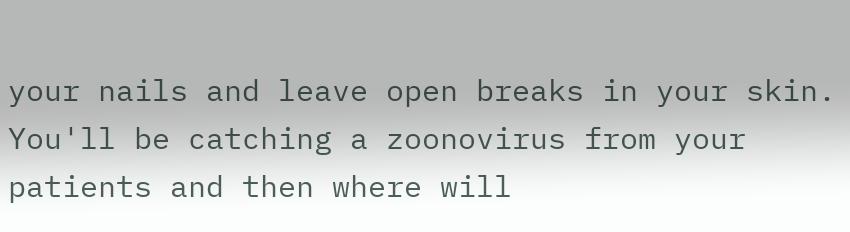your nails and leave open breaks in your skin. You'll be catching a zoonovirus from your patients and then where will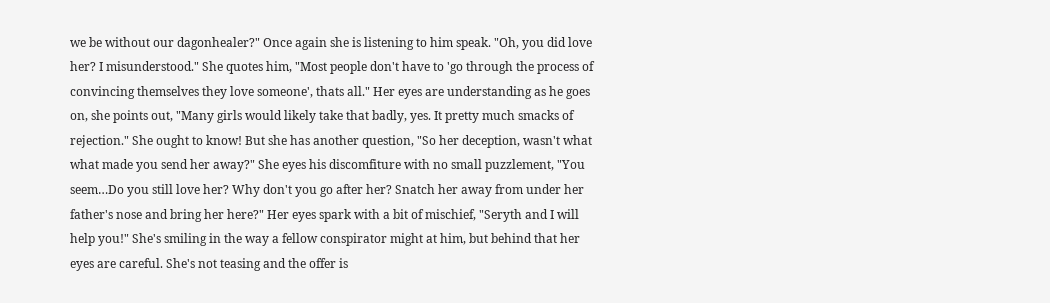we be without our dagonhealer?" Once again she is listening to him speak. "Oh, you did love her? I misunderstood." She quotes him, "Most people don't have to 'go through the process of convincing themselves they love someone', thats all." Her eyes are understanding as he goes on, she points out, "Many girls would likely take that badly, yes. It pretty much smacks of rejection." She ought to know! But she has another question, "So her deception, wasn't what what made you send her away?" She eyes his discomfiture with no small puzzlement, "You seem…Do you still love her? Why don't you go after her? Snatch her away from under her father's nose and bring her here?" Her eyes spark with a bit of mischief, "Seryth and I will help you!" She's smiling in the way a fellow conspirator might at him, but behind that her eyes are careful. She's not teasing and the offer is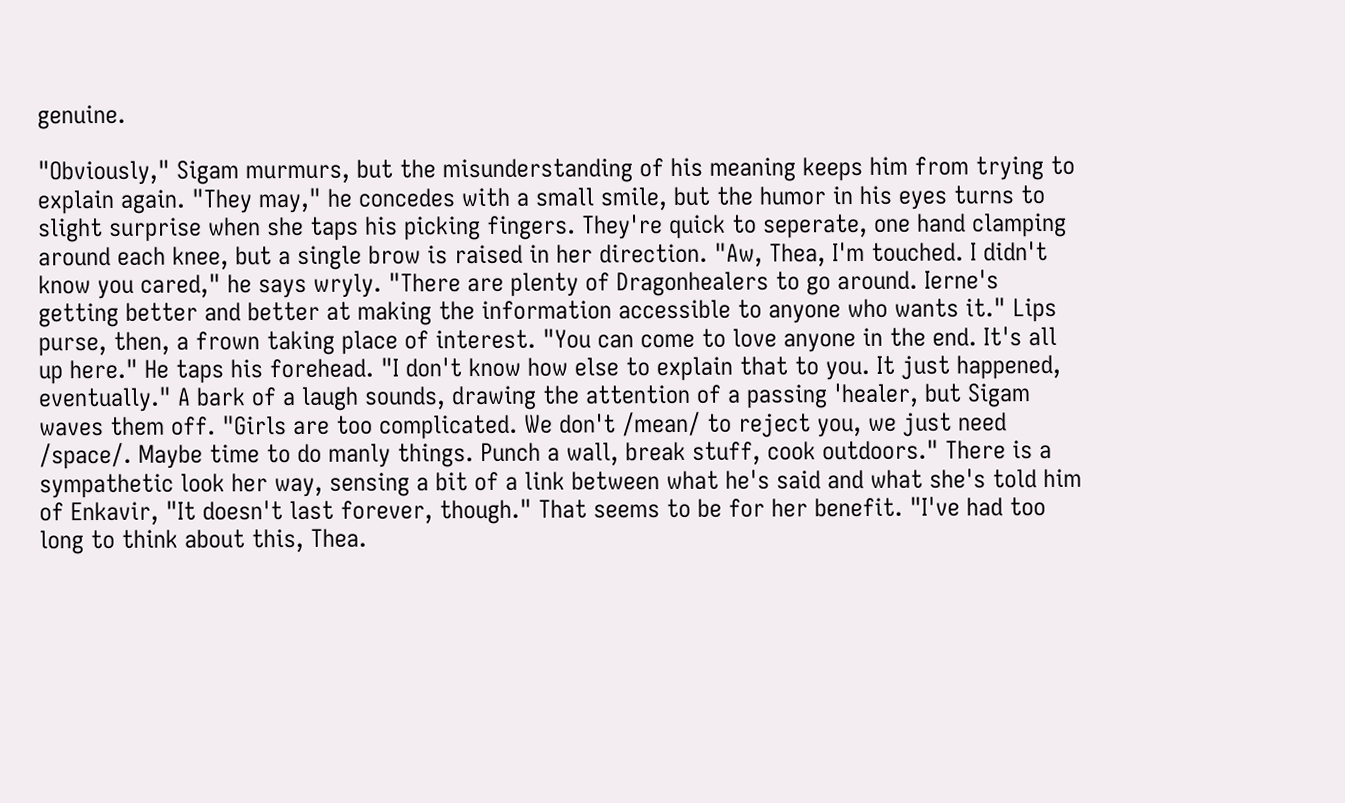genuine.

"Obviously," Sigam murmurs, but the misunderstanding of his meaning keeps him from trying to explain again. "They may," he concedes with a small smile, but the humor in his eyes turns to slight surprise when she taps his picking fingers. They're quick to seperate, one hand clamping around each knee, but a single brow is raised in her direction. "Aw, Thea, I'm touched. I didn't know you cared," he says wryly. "There are plenty of Dragonhealers to go around. Ierne's getting better and better at making the information accessible to anyone who wants it." Lips purse, then, a frown taking place of interest. "You can come to love anyone in the end. It's all up here." He taps his forehead. "I don't know how else to explain that to you. It just happened, eventually." A bark of a laugh sounds, drawing the attention of a passing 'healer, but Sigam waves them off. "Girls are too complicated. We don't /mean/ to reject you, we just need /space/. Maybe time to do manly things. Punch a wall, break stuff, cook outdoors." There is a sympathetic look her way, sensing a bit of a link between what he's said and what she's told him of Enkavir, "It doesn't last forever, though." That seems to be for her benefit. "I've had too long to think about this, Thea.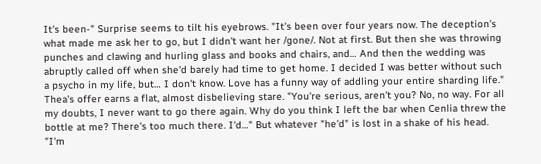It's been-" Surprise seems to tilt his eyebrows. "It's been over four years now. The deception's what made me ask her to go, but I didn't want her /gone/. Not at first. But then she was throwing punches and clawing and hurling glass and books and chairs, and… And then the wedding was abruptly called off when she'd barely had time to get home. I decided I was better without such a psycho in my life, but… I don't know. Love has a funny way of addling your entire sharding life." Thea's offer earns a flat, almost disbelieving stare. "You're serious, aren't you? No, no way. For all my doubts, I never want to go there again. Why do you think I left the bar when Cenlia threw the bottle at me? There's too much there. I'd…" But whatever "he'd" is lost in a shake of his head. "I'm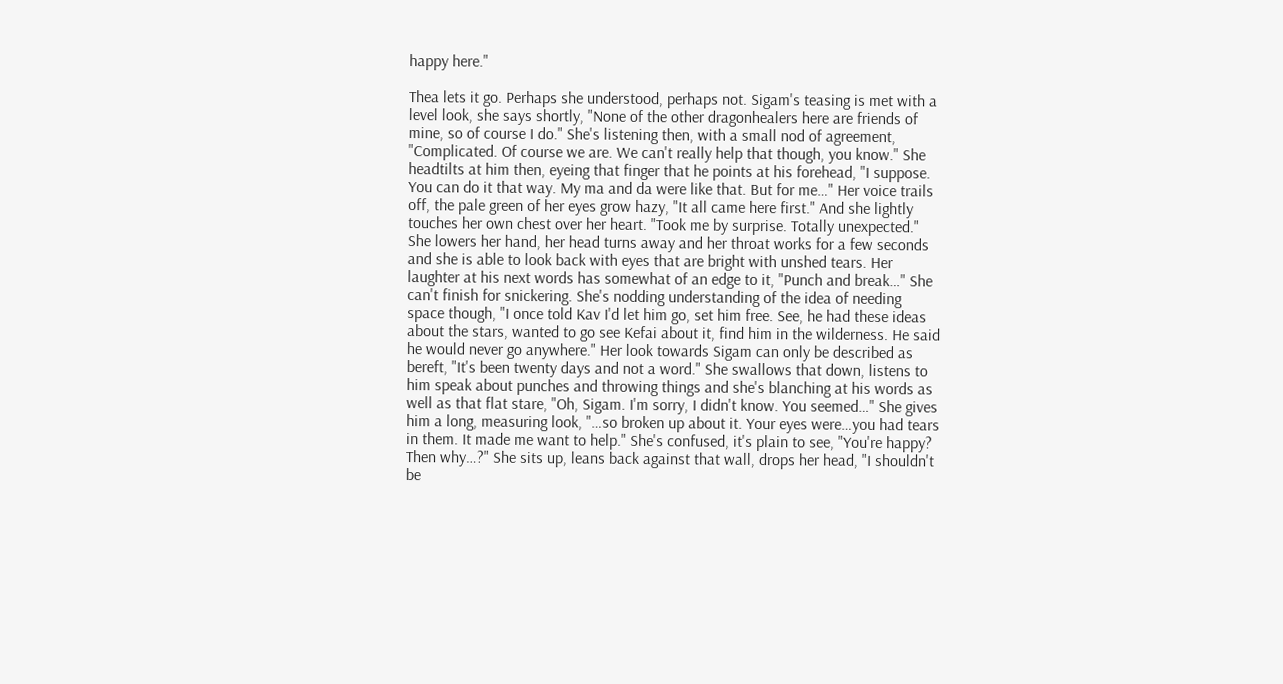happy here."

Thea lets it go. Perhaps she understood, perhaps not. Sigam's teasing is met with a level look, she says shortly, "None of the other dragonhealers here are friends of mine, so of course I do." She's listening then, with a small nod of agreement, "Complicated. Of course we are. We can't really help that though, you know." She headtilts at him then, eyeing that finger that he points at his forehead, "I suppose. You can do it that way. My ma and da were like that. But for me…" Her voice trails off, the pale green of her eyes grow hazy, "It all came here first." And she lightly touches her own chest over her heart. "Took me by surprise. Totally unexpected." She lowers her hand, her head turns away and her throat works for a few seconds and she is able to look back with eyes that are bright with unshed tears. Her laughter at his next words has somewhat of an edge to it, "Punch and break…" She can't finish for snickering. She's nodding understanding of the idea of needing space though, "I once told Kav I'd let him go, set him free. See, he had these ideas about the stars, wanted to go see Kefai about it, find him in the wilderness. He said he would never go anywhere." Her look towards Sigam can only be described as bereft, "It's been twenty days and not a word." She swallows that down, listens to him speak about punches and throwing things and she's blanching at his words as well as that flat stare, "Oh, Sigam. I'm sorry, I didn't know. You seemed…" She gives him a long, measuring look, "…so broken up about it. Your eyes were…you had tears in them. It made me want to help." She's confused, it's plain to see, "You're happy? Then why…?" She sits up, leans back against that wall, drops her head, "I shouldn't be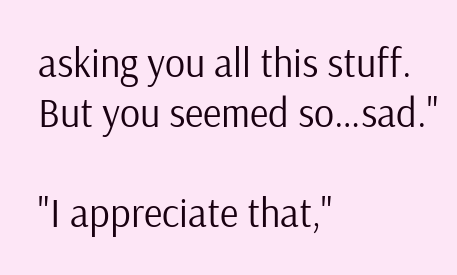asking you all this stuff. But you seemed so…sad."

"I appreciate that,"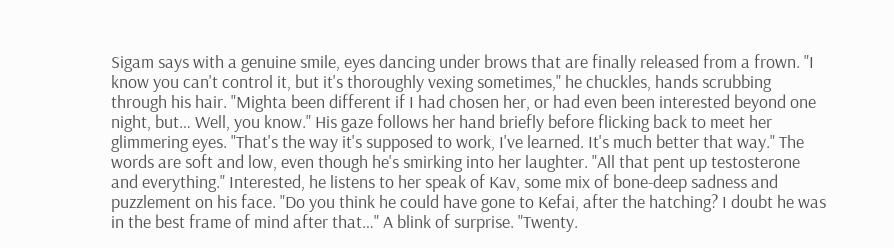Sigam says with a genuine smile, eyes dancing under brows that are finally released from a frown. "I know you can't control it, but it's thoroughly vexing sometimes," he chuckles, hands scrubbing through his hair. "Mighta been different if I had chosen her, or had even been interested beyond one night, but… Well, you know." His gaze follows her hand briefly before flicking back to meet her glimmering eyes. "That's the way it's supposed to work, I've learned. It's much better that way." The words are soft and low, even though he's smirking into her laughter. "All that pent up testosterone and everything." Interested, he listens to her speak of Kav, some mix of bone-deep sadness and puzzlement on his face. "Do you think he could have gone to Kefai, after the hatching? I doubt he was in the best frame of mind after that…" A blink of surprise. "Twenty.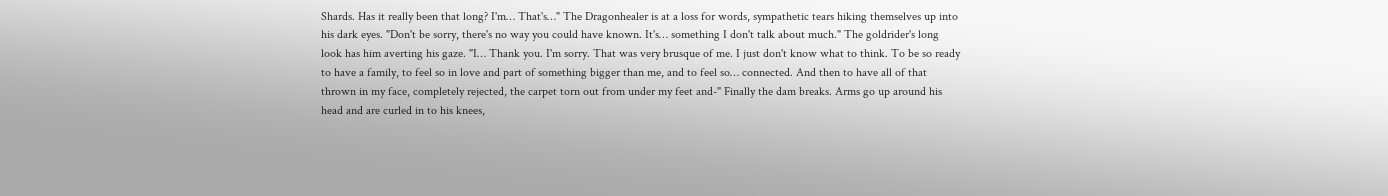Shards. Has it really been that long? I'm… That's…" The Dragonhealer is at a loss for words, sympathetic tears hiking themselves up into his dark eyes. "Don't be sorry, there's no way you could have known. It's… something I don't talk about much." The goldrider's long look has him averting his gaze. "I… Thank you. I'm sorry. That was very brusque of me. I just don't know what to think. To be so ready to have a family, to feel so in love and part of something bigger than me, and to feel so… connected. And then to have all of that thrown in my face, completely rejected, the carpet torn out from under my feet and-" Finally the dam breaks. Arms go up around his head and are curled in to his knees,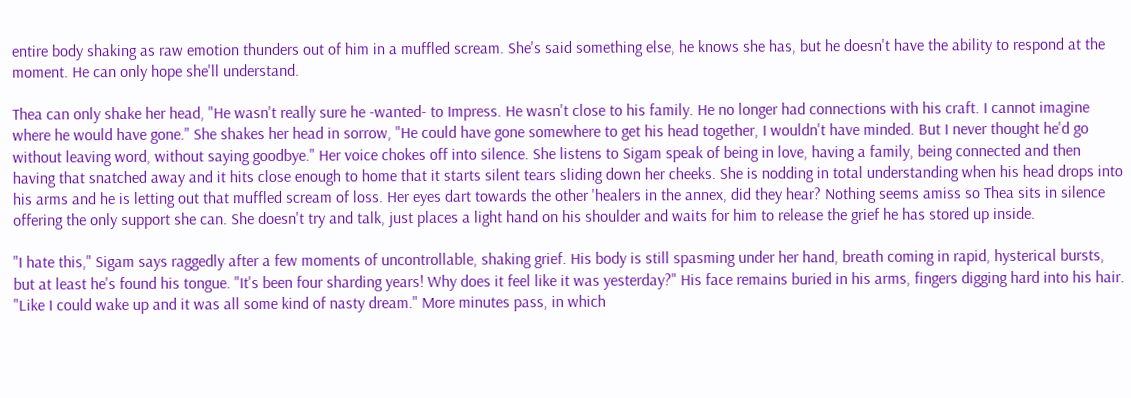entire body shaking as raw emotion thunders out of him in a muffled scream. She's said something else, he knows she has, but he doesn't have the ability to respond at the moment. He can only hope she'll understand.

Thea can only shake her head, "He wasn't really sure he -wanted- to Impress. He wasn't close to his family. He no longer had connections with his craft. I cannot imagine where he would have gone." She shakes her head in sorrow, "He could have gone somewhere to get his head together, I wouldn't have minded. But I never thought he'd go without leaving word, without saying goodbye." Her voice chokes off into silence. She listens to Sigam speak of being in love, having a family, being connected and then having that snatched away and it hits close enough to home that it starts silent tears sliding down her cheeks. She is nodding in total understanding when his head drops into his arms and he is letting out that muffled scream of loss. Her eyes dart towards the other 'healers in the annex, did they hear? Nothing seems amiss so Thea sits in silence offering the only support she can. She doesn't try and talk, just places a light hand on his shoulder and waits for him to release the grief he has stored up inside.

"I hate this," Sigam says raggedly after a few moments of uncontrollable, shaking grief. His body is still spasming under her hand, breath coming in rapid, hysterical bursts, but at least he's found his tongue. "It's been four sharding years! Why does it feel like it was yesterday?" His face remains buried in his arms, fingers digging hard into his hair. "Like I could wake up and it was all some kind of nasty dream." More minutes pass, in which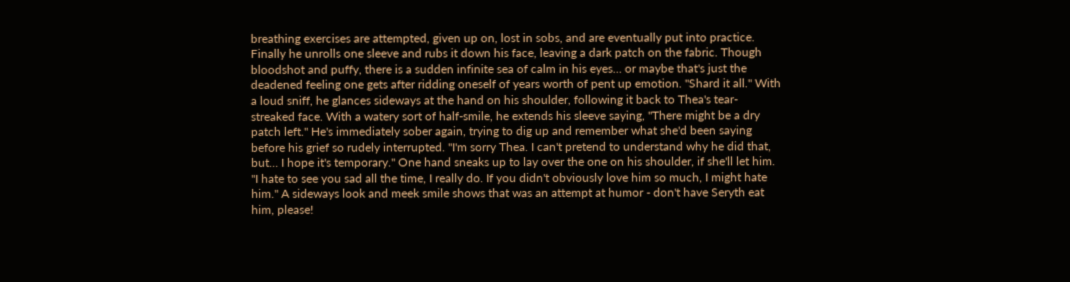breathing exercises are attempted, given up on, lost in sobs, and are eventually put into practice. Finally he unrolls one sleeve and rubs it down his face, leaving a dark patch on the fabric. Though bloodshot and puffy, there is a sudden infinite sea of calm in his eyes… or maybe that's just the deadened feeling one gets after ridding oneself of years worth of pent up emotion. "Shard it all." With a loud sniff, he glances sideways at the hand on his shoulder, following it back to Thea's tear-streaked face. With a watery sort of half-smile, he extends his sleeve saying, "There might be a dry patch left." He's immediately sober again, trying to dig up and remember what she'd been saying before his grief so rudely interrupted. "I'm sorry Thea. I can't pretend to understand why he did that, but… I hope it's temporary." One hand sneaks up to lay over the one on his shoulder, if she'll let him. "I hate to see you sad all the time, I really do. If you didn't obviously love him so much, I might hate him." A sideways look and meek smile shows that was an attempt at humor - don't have Seryth eat him, please!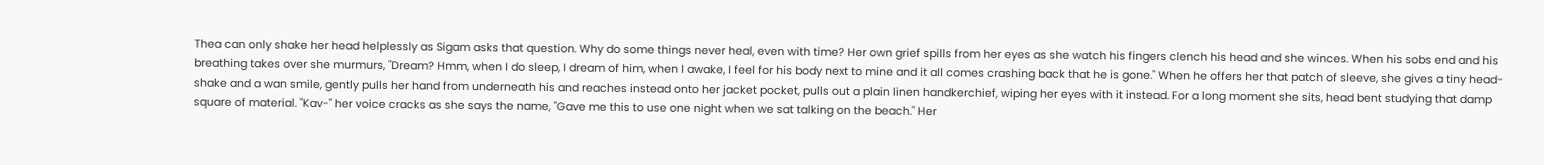Thea can only shake her head helplessly as Sigam asks that question. Why do some things never heal, even with time? Her own grief spills from her eyes as she watch his fingers clench his head and she winces. When his sobs end and his breathing takes over she murmurs, "Dream? Hmm, when I do sleep, I dream of him, when I awake, I feel for his body next to mine and it all comes crashing back that he is gone." When he offers her that patch of sleeve, she gives a tiny head-shake and a wan smile, gently pulls her hand from underneath his and reaches instead onto her jacket pocket, pulls out a plain linen handkerchief, wiping her eyes with it instead. For a long moment she sits, head bent studying that damp square of material. "Kav-" her voice cracks as she says the name, "Gave me this to use one night when we sat talking on the beach." Her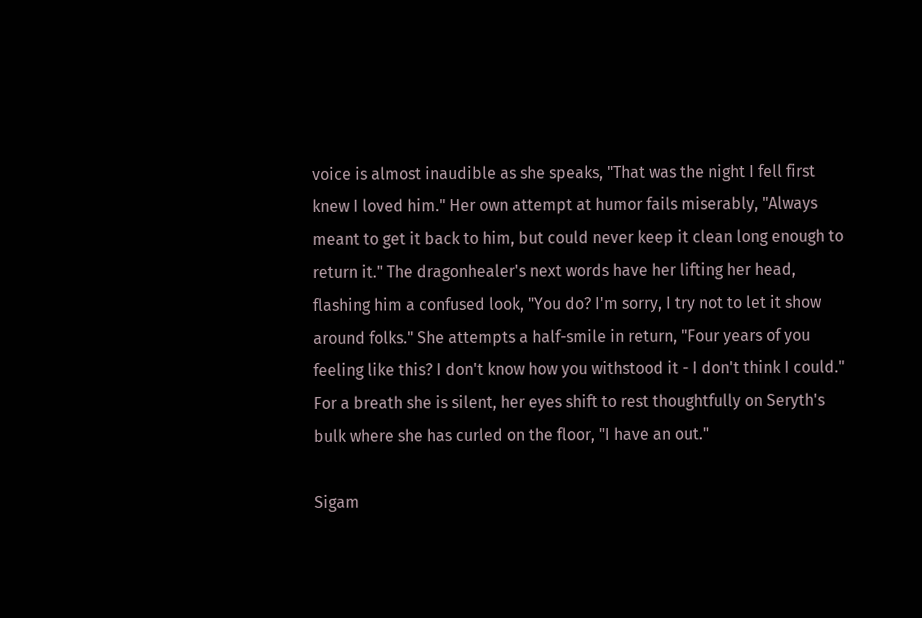voice is almost inaudible as she speaks, "That was the night I fell first knew I loved him." Her own attempt at humor fails miserably, "Always meant to get it back to him, but could never keep it clean long enough to return it." The dragonhealer's next words have her lifting her head, flashing him a confused look, "You do? I'm sorry, I try not to let it show around folks." She attempts a half-smile in return, "Four years of you feeling like this? I don't know how you withstood it - I don't think I could." For a breath she is silent, her eyes shift to rest thoughtfully on Seryth's bulk where she has curled on the floor, "I have an out."

Sigam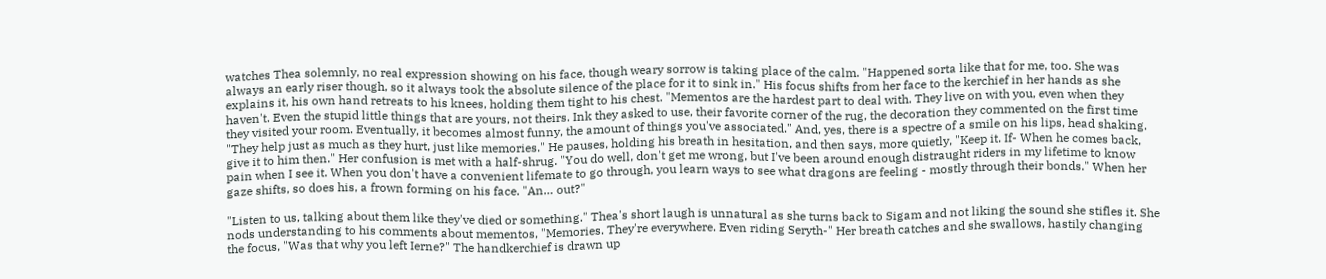watches Thea solemnly, no real expression showing on his face, though weary sorrow is taking place of the calm. "Happened sorta like that for me, too. She was always an early riser though, so it always took the absolute silence of the place for it to sink in." His focus shifts from her face to the kerchief in her hands as she explains it, his own hand retreats to his knees, holding them tight to his chest. "Mementos are the hardest part to deal with. They live on with you, even when they haven't. Even the stupid little things that are yours, not theirs. Ink they asked to use, their favorite corner of the rug, the decoration they commented on the first time they visited your room. Eventually, it becomes almost funny, the amount of things you've associated." And, yes, there is a spectre of a smile on his lips, head shaking. "They help just as much as they hurt, just like memories." He pauses, holding his breath in hesitation, and then says, more quietly, "Keep it. If- When he comes back, give it to him then." Her confusion is met with a half-shrug. "You do well, don't get me wrong, but I've been around enough distraught riders in my lifetime to know pain when I see it. When you don't have a convenient lifemate to go through, you learn ways to see what dragons are feeling - mostly through their bonds." When her gaze shifts, so does his, a frown forming on his face. "An… out?"

"Listen to us, talking about them like they've died or something." Thea's short laugh is unnatural as she turns back to Sigam and not liking the sound she stifles it. She nods understanding to his comments about mementos, "Memories. They're everywhere. Even riding Seryth-" Her breath catches and she swallows, hastily changing the focus, "Was that why you left Ierne?" The handkerchief is drawn up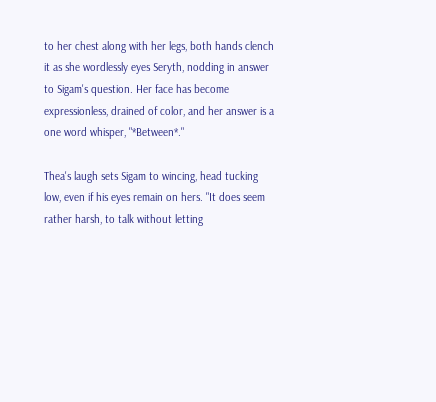to her chest along with her legs, both hands clench it as she wordlessly eyes Seryth, nodding in answer to Sigam's question. Her face has become expressionless, drained of color, and her answer is a one word whisper, "*Between*."

Thea's laugh sets Sigam to wincing, head tucking low, even if his eyes remain on hers. "It does seem rather harsh, to talk without letting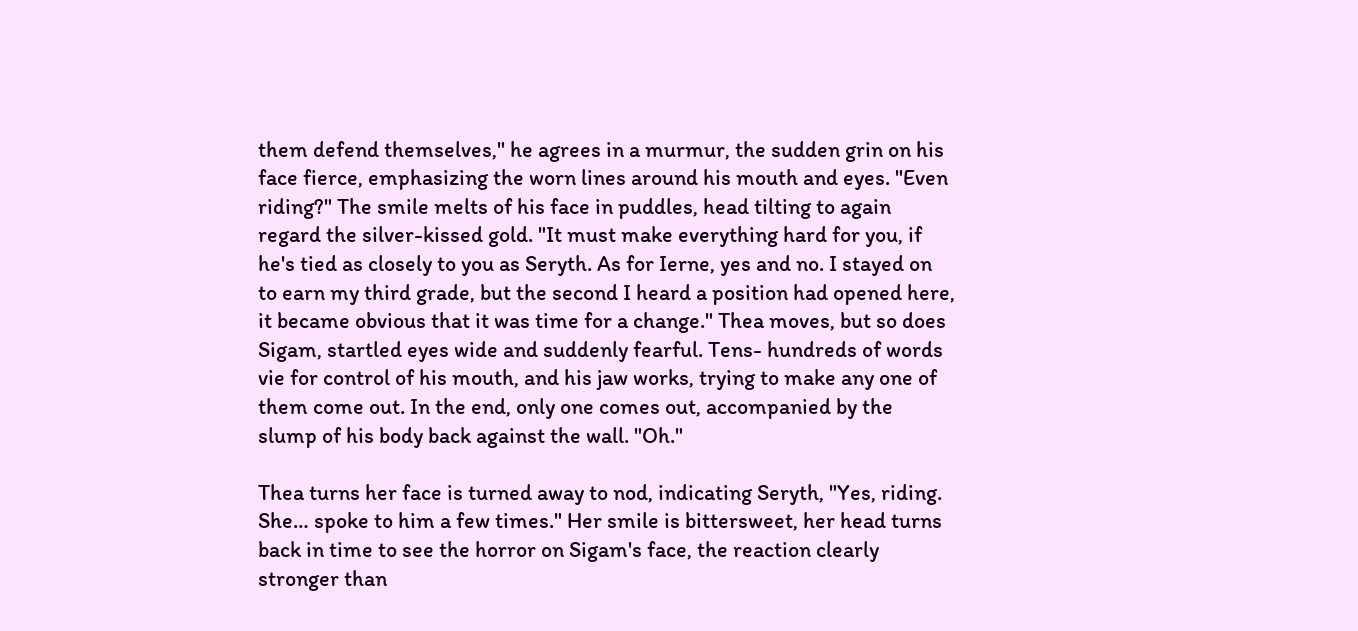them defend themselves," he agrees in a murmur, the sudden grin on his face fierce, emphasizing the worn lines around his mouth and eyes. "Even riding?" The smile melts of his face in puddles, head tilting to again regard the silver-kissed gold. "It must make everything hard for you, if he's tied as closely to you as Seryth. As for Ierne, yes and no. I stayed on to earn my third grade, but the second I heard a position had opened here, it became obvious that it was time for a change." Thea moves, but so does Sigam, startled eyes wide and suddenly fearful. Tens- hundreds of words vie for control of his mouth, and his jaw works, trying to make any one of them come out. In the end, only one comes out, accompanied by the slump of his body back against the wall. "Oh."

Thea turns her face is turned away to nod, indicating Seryth, "Yes, riding. She… spoke to him a few times." Her smile is bittersweet, her head turns back in time to see the horror on Sigam's face, the reaction clearly stronger than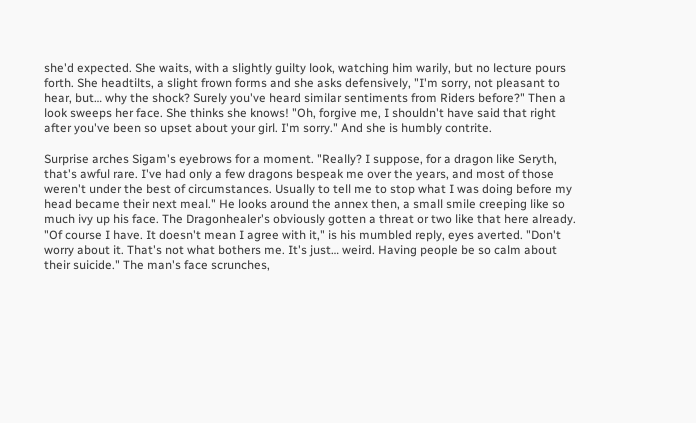she'd expected. She waits, with a slightly guilty look, watching him warily, but no lecture pours forth. She headtilts, a slight frown forms and she asks defensively, "I'm sorry, not pleasant to hear, but… why the shock? Surely you've heard similar sentiments from Riders before?" Then a look sweeps her face. She thinks she knows! "Oh, forgive me, I shouldn't have said that right after you've been so upset about your girl. I'm sorry." And she is humbly contrite.

Surprise arches Sigam's eyebrows for a moment. "Really? I suppose, for a dragon like Seryth, that's awful rare. I've had only a few dragons bespeak me over the years, and most of those weren't under the best of circumstances. Usually to tell me to stop what I was doing before my head became their next meal." He looks around the annex then, a small smile creeping like so much ivy up his face. The Dragonhealer's obviously gotten a threat or two like that here already. "Of course I have. It doesn't mean I agree with it," is his mumbled reply, eyes averted. "Don't worry about it. That's not what bothers me. It's just… weird. Having people be so calm about their suicide." The man's face scrunches,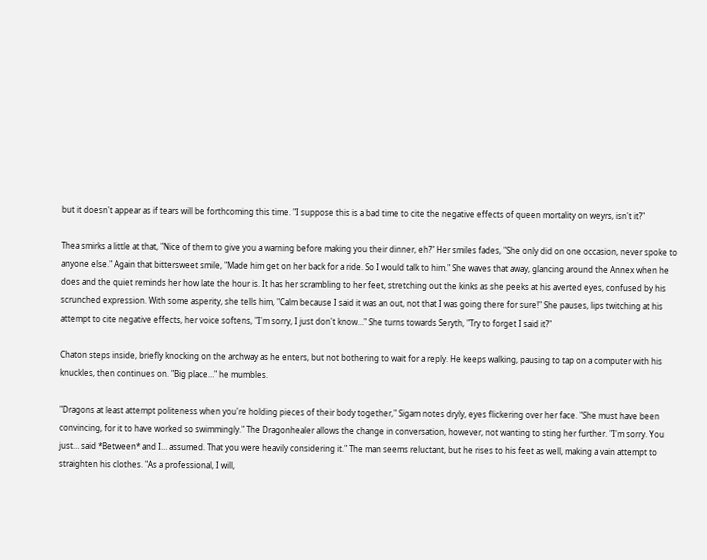but it doesn't appear as if tears will be forthcoming this time. "I suppose this is a bad time to cite the negative effects of queen mortality on weyrs, isn't it?"

Thea smirks a little at that, "Nice of them to give you a warning before making you their dinner, eh?" Her smiles fades, "She only did on one occasion, never spoke to anyone else." Again that bittersweet smile, "Made him get on her back for a ride. So I would talk to him." She waves that away, glancing around the Annex when he does and the quiet reminds her how late the hour is. It has her scrambling to her feet, stretching out the kinks as she peeks at his averted eyes, confused by his scrunched expression. With some asperity, she tells him, "Calm because I said it was an out, not that I was going there for sure!" She pauses, lips twitching at his attempt to cite negative effects, her voice softens, "I'm sorry, I just don't know…" She turns towards Seryth, "Try to forget I said it?"

Chaton steps inside, briefly knocking on the archway as he enters, but not bothering to wait for a reply. He keeps walking, pausing to tap on a computer with his knuckles, then continues on. "Big place…" he mumbles.

"Dragons at least attempt politeness when you're holding pieces of their body together," Sigam notes dryly, eyes flickering over her face. "She must have been convincing, for it to have worked so swimmingly." The Dragonhealer allows the change in conversation, however, not wanting to sting her further. "I'm sorry. You just… said *Between* and I… assumed. That you were heavily considering it." The man seems reluctant, but he rises to his feet as well, making a vain attempt to straighten his clothes. "As a professional, I will,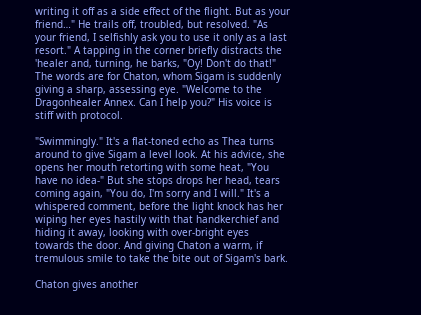writing it off as a side effect of the flight. But as your friend…" He trails off, troubled, but resolved. "As your friend, I selfishly ask you to use it only as a last resort." A tapping in the corner briefly distracts the 'healer and, turning, he barks, "Oy! Don't do that!" The words are for Chaton, whom Sigam is suddenly giving a sharp, assessing eye. "Welcome to the Dragonhealer Annex. Can I help you?" His voice is stiff with protocol.

"Swimmingly." It's a flat-toned echo as Thea turns around to give Sigam a level look. At his advice, she opens her mouth retorting with some heat, "You have no idea-" But she stops drops her head, tears coming again, "You do, I'm sorry and I will." It's a whispered comment, before the light knock has her wiping her eyes hastily with that handkerchief and hiding it away, looking with over-bright eyes towards the door. And giving Chaton a warm, if tremulous smile to take the bite out of Sigam's bark.

Chaton gives another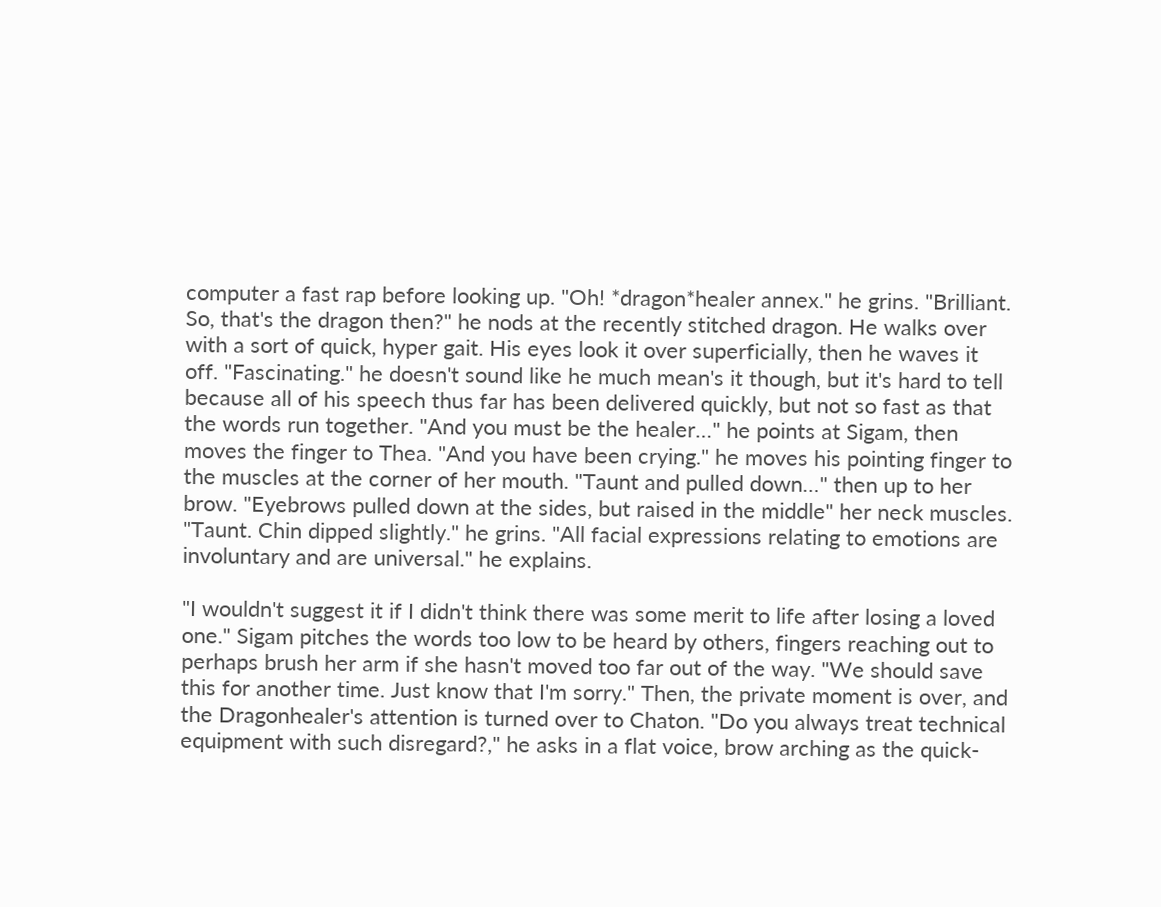computer a fast rap before looking up. "Oh! *dragon*healer annex." he grins. "Brilliant. So, that's the dragon then?" he nods at the recently stitched dragon. He walks over with a sort of quick, hyper gait. His eyes look it over superficially, then he waves it off. "Fascinating." he doesn't sound like he much mean's it though, but it's hard to tell because all of his speech thus far has been delivered quickly, but not so fast as that the words run together. "And you must be the healer…" he points at Sigam, then moves the finger to Thea. "And you have been crying." he moves his pointing finger to the muscles at the corner of her mouth. "Taunt and pulled down…" then up to her brow. "Eyebrows pulled down at the sides, but raised in the middle" her neck muscles. "Taunt. Chin dipped slightly." he grins. "All facial expressions relating to emotions are involuntary and are universal." he explains.

"I wouldn't suggest it if I didn't think there was some merit to life after losing a loved one." Sigam pitches the words too low to be heard by others, fingers reaching out to perhaps brush her arm if she hasn't moved too far out of the way. "We should save this for another time. Just know that I'm sorry." Then, the private moment is over, and the Dragonhealer's attention is turned over to Chaton. "Do you always treat technical equipment with such disregard?," he asks in a flat voice, brow arching as the quick-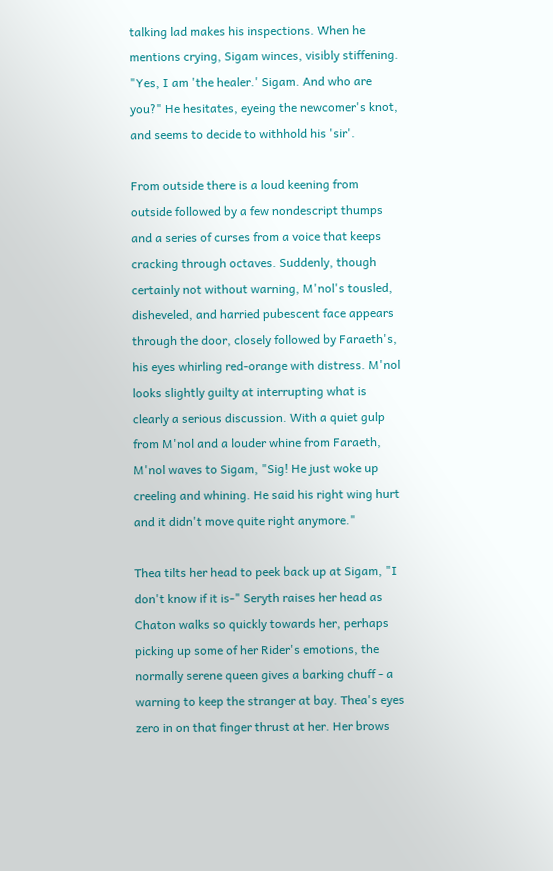talking lad makes his inspections. When he mentions crying, Sigam winces, visibly stiffening. "Yes, I am 'the healer.' Sigam. And who are you?" He hesitates, eyeing the newcomer's knot, and seems to decide to withhold his 'sir'.

From outside there is a loud keening from outside followed by a few nondescript thumps and a series of curses from a voice that keeps cracking through octaves. Suddenly, though certainly not without warning, M'nol's tousled, disheveled, and harried pubescent face appears through the door, closely followed by Faraeth's, his eyes whirling red-orange with distress. M'nol looks slightly guilty at interrupting what is clearly a serious discussion. With a quiet gulp from M'nol and a louder whine from Faraeth, M'nol waves to Sigam, "Sig! He just woke up creeling and whining. He said his right wing hurt and it didn't move quite right anymore."

Thea tilts her head to peek back up at Sigam, "I don't know if it is-" Seryth raises her head as Chaton walks so quickly towards her, perhaps picking up some of her Rider's emotions, the normally serene queen gives a barking chuff - a warning to keep the stranger at bay. Thea's eyes zero in on that finger thrust at her. Her brows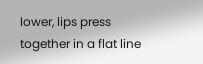lower, lips press together in a flat line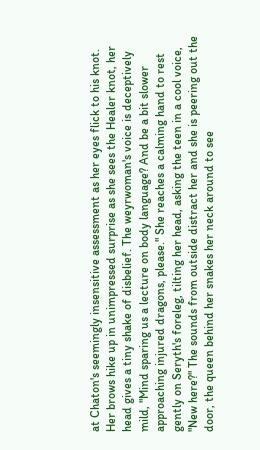at Chaton's seemingly insensitive assessment as her eyes flick to his knot. Her brows hike up in unimpressed surprise as she sees the Healer knot, her head gives a tiny shake of disbelief. The weyrwoman's voice is deceptively mild, "Mind sparing us a lecture on body language? And be a bit slower approaching injured dragons, please." She reaches a calming hand to rest gently on Seryth's foreleg, tilting her head, asking the teen in a cool voice, "New here?" The sounds from outside distract her and she is peering out the door, the queen behind her snakes her neck around to see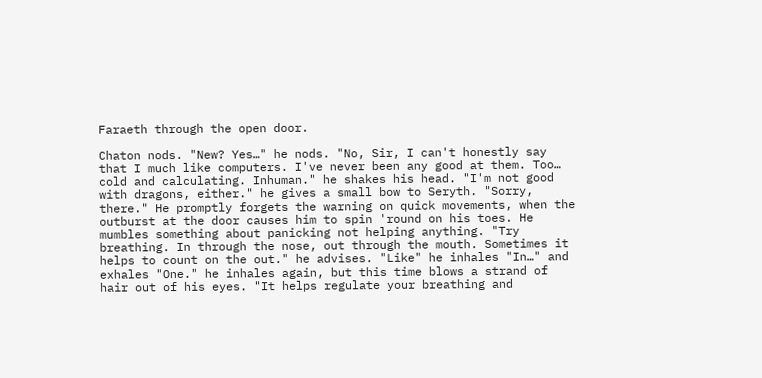Faraeth through the open door.

Chaton nods. "New? Yes…" he nods. "No, Sir, I can't honestly say that I much like computers. I've never been any good at them. Too… cold and calculating. Inhuman." he shakes his head. "I'm not good with dragons, either." he gives a small bow to Seryth. "Sorry, there." He promptly forgets the warning on quick movements, when the outburst at the door causes him to spin 'round on his toes. He mumbles something about panicking not helping anything. "Try breathing. In through the nose, out through the mouth. Sometimes it helps to count on the out." he advises. "Like" he inhales "In…" and exhales "One." he inhales again, but this time blows a strand of hair out of his eyes. "It helps regulate your breathing and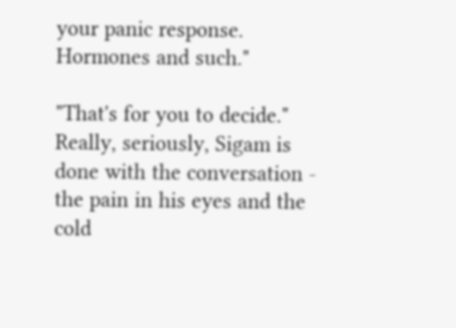your panic response. Hormones and such."

"That's for you to decide." Really, seriously, Sigam is done with the conversation - the pain in his eyes and the cold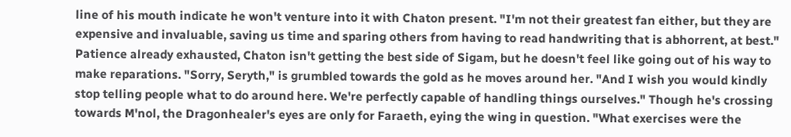line of his mouth indicate he won't venture into it with Chaton present. "I'm not their greatest fan either, but they are expensive and invaluable, saving us time and sparing others from having to read handwriting that is abhorrent, at best." Patience already exhausted, Chaton isn't getting the best side of Sigam, but he doesn't feel like going out of his way to make reparations. "Sorry, Seryth," is grumbled towards the gold as he moves around her. "And I wish you would kindly stop telling people what to do around here. We're perfectly capable of handling things ourselves." Though he's crossing towards M'nol, the Dragonhealer's eyes are only for Faraeth, eying the wing in question. "What exercises were the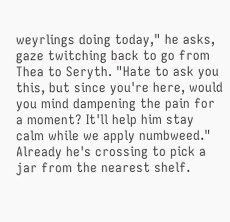weyrlings doing today," he asks, gaze twitching back to go from Thea to Seryth. "Hate to ask you this, but since you're here, would you mind dampening the pain for a moment? It'll help him stay calm while we apply numbweed." Already he's crossing to pick a jar from the nearest shelf.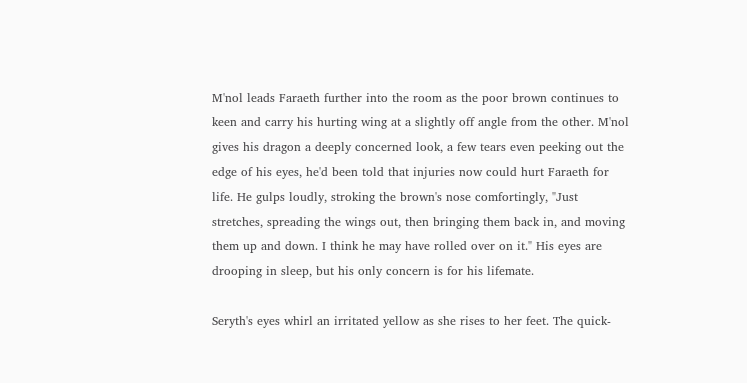M'nol leads Faraeth further into the room as the poor brown continues to keen and carry his hurting wing at a slightly off angle from the other. M'nol gives his dragon a deeply concerned look, a few tears even peeking out the edge of his eyes, he'd been told that injuries now could hurt Faraeth for life. He gulps loudly, stroking the brown's nose comfortingly, "Just stretches, spreading the wings out, then bringing them back in, and moving them up and down. I think he may have rolled over on it." His eyes are drooping in sleep, but his only concern is for his lifemate.

Seryth's eyes whirl an irritated yellow as she rises to her feet. The quick-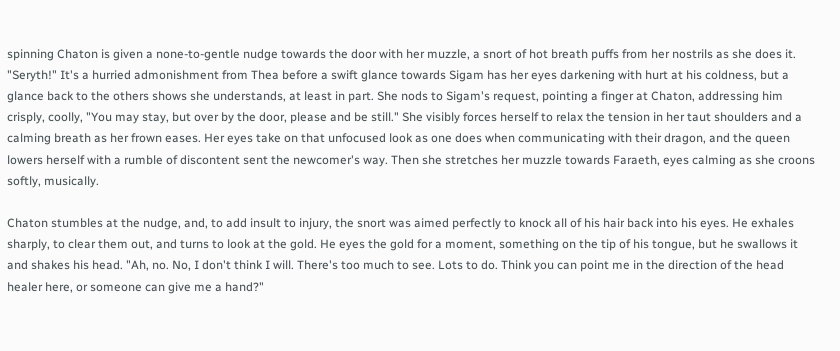spinning Chaton is given a none-to-gentle nudge towards the door with her muzzle, a snort of hot breath puffs from her nostrils as she does it. "Seryth!" It's a hurried admonishment from Thea before a swift glance towards Sigam has her eyes darkening with hurt at his coldness, but a glance back to the others shows she understands, at least in part. She nods to Sigam's request, pointing a finger at Chaton, addressing him crisply, coolly, "You may stay, but over by the door, please and be still." She visibly forces herself to relax the tension in her taut shoulders and a calming breath as her frown eases. Her eyes take on that unfocused look as one does when communicating with their dragon, and the queen lowers herself with a rumble of discontent sent the newcomer's way. Then she stretches her muzzle towards Faraeth, eyes calming as she croons softly, musically.

Chaton stumbles at the nudge, and, to add insult to injury, the snort was aimed perfectly to knock all of his hair back into his eyes. He exhales sharply, to clear them out, and turns to look at the gold. He eyes the gold for a moment, something on the tip of his tongue, but he swallows it and shakes his head. "Ah, no. No, I don't think I will. There's too much to see. Lots to do. Think you can point me in the direction of the head healer here, or someone can give me a hand?"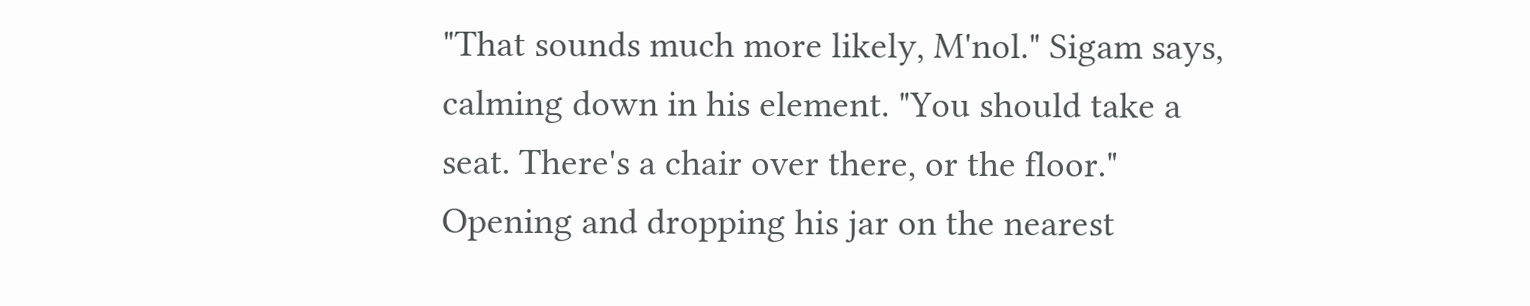"That sounds much more likely, M'nol." Sigam says, calming down in his element. "You should take a seat. There's a chair over there, or the floor." Opening and dropping his jar on the nearest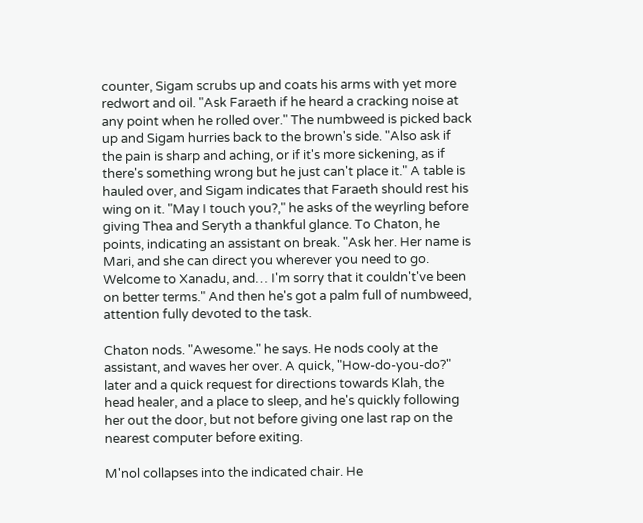counter, Sigam scrubs up and coats his arms with yet more redwort and oil. "Ask Faraeth if he heard a cracking noise at any point when he rolled over." The numbweed is picked back up and Sigam hurries back to the brown's side. "Also ask if the pain is sharp and aching, or if it's more sickening, as if there's something wrong but he just can't place it." A table is hauled over, and Sigam indicates that Faraeth should rest his wing on it. "May I touch you?," he asks of the weyrling before giving Thea and Seryth a thankful glance. To Chaton, he points, indicating an assistant on break. "Ask her. Her name is Mari, and she can direct you wherever you need to go. Welcome to Xanadu, and… I'm sorry that it couldn't've been on better terms." And then he's got a palm full of numbweed, attention fully devoted to the task.

Chaton nods. "Awesome." he says. He nods cooly at the assistant, and waves her over. A quick, "How-do-you-do?" later and a quick request for directions towards Klah, the head healer, and a place to sleep, and he's quickly following her out the door, but not before giving one last rap on the nearest computer before exiting.

M'nol collapses into the indicated chair. He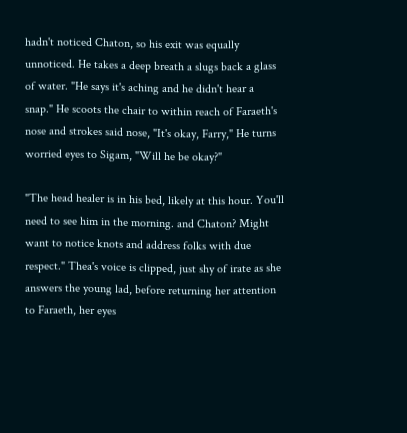hadn't noticed Chaton, so his exit was equally unnoticed. He takes a deep breath a slugs back a glass of water. "He says it's aching and he didn't hear a snap." He scoots the chair to within reach of Faraeth's nose and strokes said nose, "It's okay, Farry," He turns worried eyes to Sigam, "Will he be okay?"

"The head healer is in his bed, likely at this hour. You'll need to see him in the morning. and Chaton? Might want to notice knots and address folks with due respect." Thea's voice is clipped, just shy of irate as she answers the young lad, before returning her attention to Faraeth, her eyes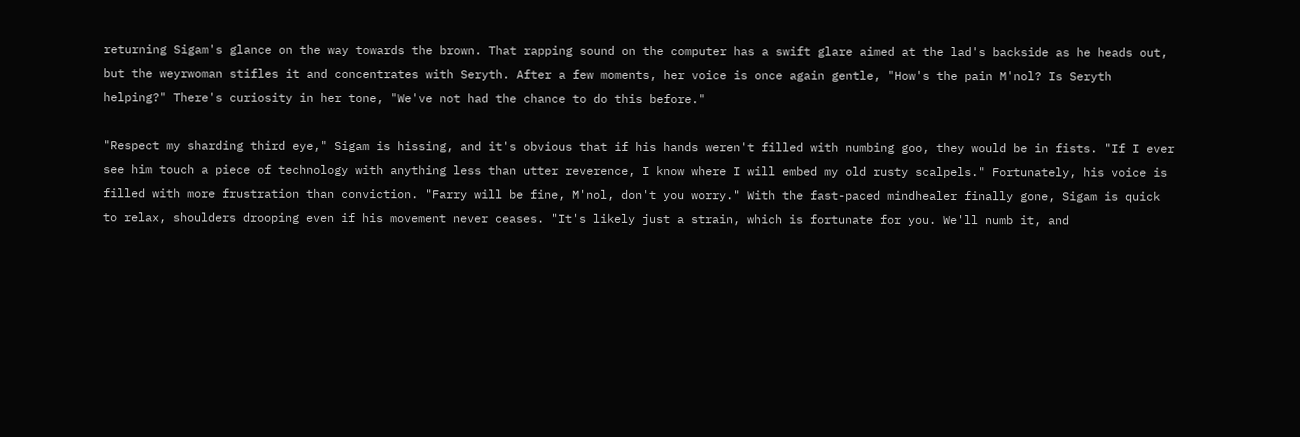returning Sigam's glance on the way towards the brown. That rapping sound on the computer has a swift glare aimed at the lad's backside as he heads out, but the weyrwoman stifles it and concentrates with Seryth. After a few moments, her voice is once again gentle, "How's the pain M'nol? Is Seryth helping?" There's curiosity in her tone, "We've not had the chance to do this before."

"Respect my sharding third eye," Sigam is hissing, and it's obvious that if his hands weren't filled with numbing goo, they would be in fists. "If I ever see him touch a piece of technology with anything less than utter reverence, I know where I will embed my old rusty scalpels." Fortunately, his voice is filled with more frustration than conviction. "Farry will be fine, M'nol, don't you worry." With the fast-paced mindhealer finally gone, Sigam is quick to relax, shoulders drooping even if his movement never ceases. "It's likely just a strain, which is fortunate for you. We'll numb it, and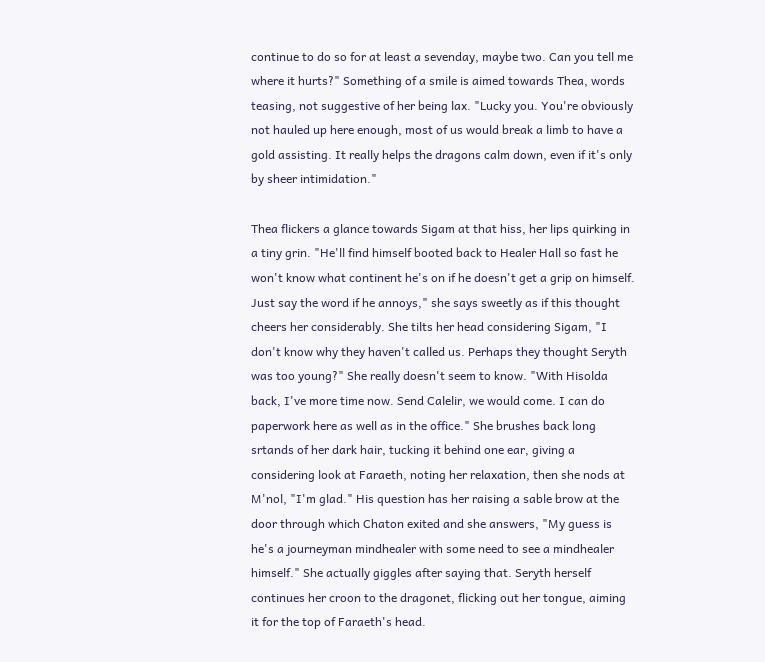continue to do so for at least a sevenday, maybe two. Can you tell me where it hurts?" Something of a smile is aimed towards Thea, words teasing, not suggestive of her being lax. "Lucky you. You're obviously not hauled up here enough, most of us would break a limb to have a gold assisting. It really helps the dragons calm down, even if it's only by sheer intimidation."

Thea flickers a glance towards Sigam at that hiss, her lips quirking in a tiny grin. "He'll find himself booted back to Healer Hall so fast he won't know what continent he's on if he doesn't get a grip on himself. Just say the word if he annoys," she says sweetly as if this thought cheers her considerably. She tilts her head considering Sigam, "I don't know why they haven't called us. Perhaps they thought Seryth was too young?" She really doesn't seem to know. "With Hisolda back, I've more time now. Send Calelir, we would come. I can do paperwork here as well as in the office." She brushes back long srtands of her dark hair, tucking it behind one ear, giving a considering look at Faraeth, noting her relaxation, then she nods at M'nol, "I'm glad." His question has her raising a sable brow at the door through which Chaton exited and she answers, "My guess is he's a journeyman mindhealer with some need to see a mindhealer himself." She actually giggles after saying that. Seryth herself continues her croon to the dragonet, flicking out her tongue, aiming it for the top of Faraeth's head.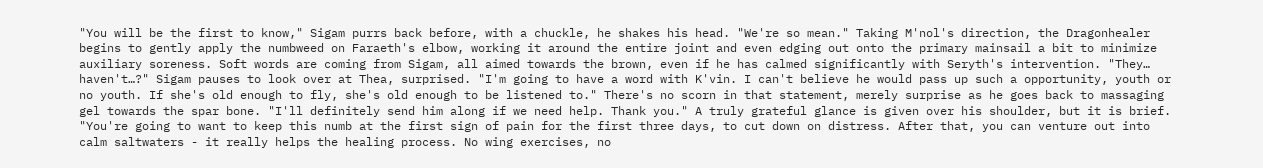"You will be the first to know," Sigam purrs back before, with a chuckle, he shakes his head. "We're so mean." Taking M'nol's direction, the Dragonhealer begins to gently apply the numbweed on Faraeth's elbow, working it around the entire joint and even edging out onto the primary mainsail a bit to minimize auxiliary soreness. Soft words are coming from Sigam, all aimed towards the brown, even if he has calmed significantly with Seryth's intervention. "They… haven't…?" Sigam pauses to look over at Thea, surprised. "I'm going to have a word with K'vin. I can't believe he would pass up such a opportunity, youth or no youth. If she's old enough to fly, she's old enough to be listened to." There's no scorn in that statement, merely surprise as he goes back to massaging gel towards the spar bone. "I'll definitely send him along if we need help. Thank you." A truly grateful glance is given over his shoulder, but it is brief. "You're going to want to keep this numb at the first sign of pain for the first three days, to cut down on distress. After that, you can venture out into calm saltwaters - it really helps the healing process. No wing exercises, no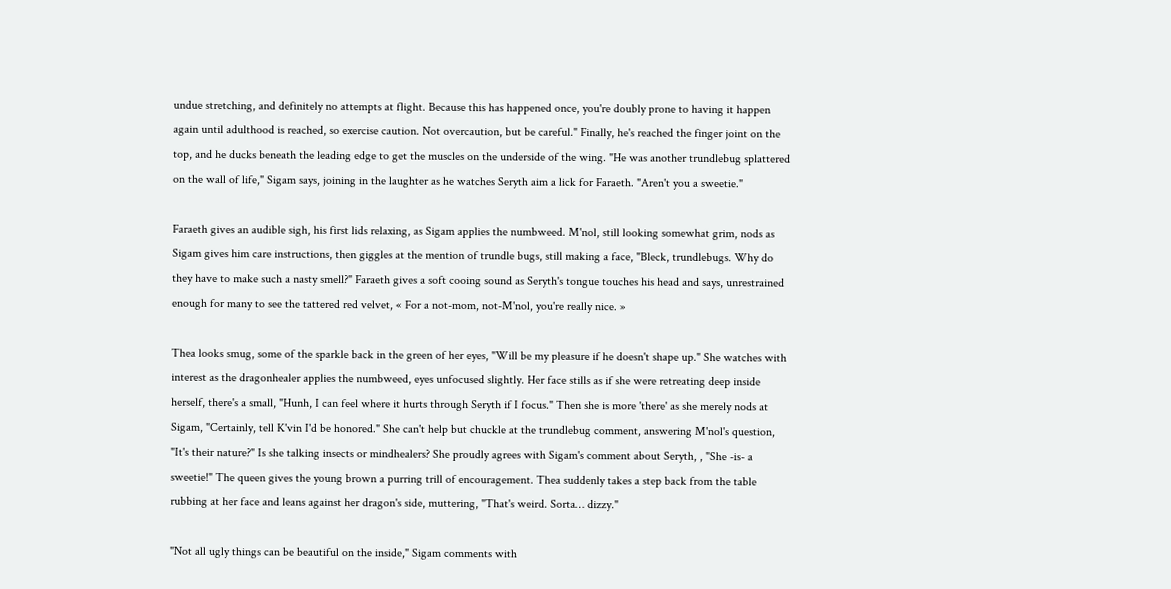undue stretching, and definitely no attempts at flight. Because this has happened once, you're doubly prone to having it happen again until adulthood is reached, so exercise caution. Not overcaution, but be careful." Finally, he's reached the finger joint on the top, and he ducks beneath the leading edge to get the muscles on the underside of the wing. "He was another trundlebug splattered on the wall of life," Sigam says, joining in the laughter as he watches Seryth aim a lick for Faraeth. "Aren't you a sweetie."

Faraeth gives an audible sigh, his first lids relaxing, as Sigam applies the numbweed. M'nol, still looking somewhat grim, nods as Sigam gives him care instructions, then giggles at the mention of trundle bugs, still making a face, "Bleck, trundlebugs. Why do they have to make such a nasty smell?" Faraeth gives a soft cooing sound as Seryth's tongue touches his head and says, unrestrained enough for many to see the tattered red velvet, « For a not-mom, not-M'nol, you're really nice. »

Thea looks smug, some of the sparkle back in the green of her eyes, "Will be my pleasure if he doesn't shape up." She watches with interest as the dragonhealer applies the numbweed, eyes unfocused slightly. Her face stills as if she were retreating deep inside herself, there's a small, "Hunh, I can feel where it hurts through Seryth if I focus." Then she is more 'there' as she merely nods at Sigam, "Certainly, tell K'vin I'd be honored." She can't help but chuckle at the trundlebug comment, answering M'nol's question, "It's their nature?" Is she talking insects or mindhealers? She proudly agrees with Sigam's comment about Seryth, , "She -is- a sweetie!" The queen gives the young brown a purring trill of encouragement. Thea suddenly takes a step back from the table rubbing at her face and leans against her dragon's side, muttering, "That's weird. Sorta… dizzy."

"Not all ugly things can be beautiful on the inside," Sigam comments with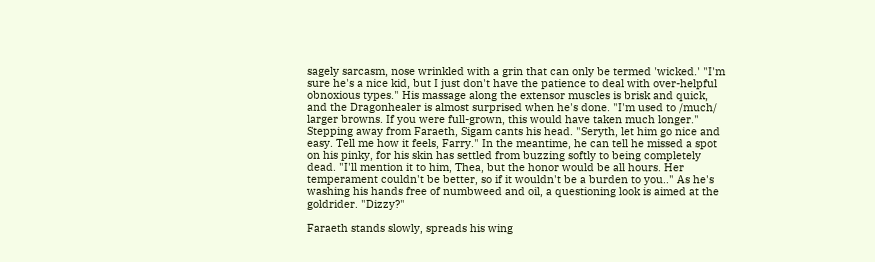sagely sarcasm, nose wrinkled with a grin that can only be termed 'wicked.' "I'm sure he's a nice kid, but I just don't have the patience to deal with over-helpful obnoxious types." His massage along the extensor muscles is brisk and quick, and the Dragonhealer is almost surprised when he's done. "I'm used to /much/ larger browns. If you were full-grown, this would have taken much longer." Stepping away from Faraeth, Sigam cants his head. "Seryth, let him go nice and easy. Tell me how it feels, Farry." In the meantime, he can tell he missed a spot on his pinky, for his skin has settled from buzzing softly to being completely dead. "I'll mention it to him, Thea, but the honor would be all hours. Her temperament couldn't be better, so if it wouldn't be a burden to you.." As he's washing his hands free of numbweed and oil, a questioning look is aimed at the goldrider. "Dizzy?"

Faraeth stands slowly, spreads his wing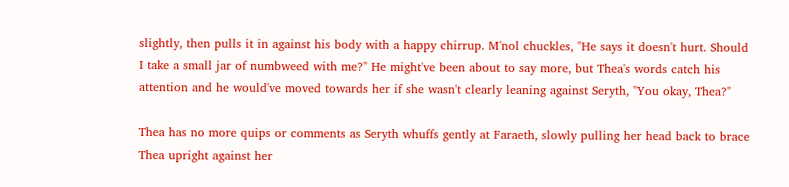slightly, then pulls it in against his body with a happy chirrup. M'nol chuckles, "He says it doesn't hurt. Should I take a small jar of numbweed with me?" He might've been about to say more, but Thea's words catch his attention and he would've moved towards her if she wasn't clearly leaning against Seryth, "You okay, Thea?"

Thea has no more quips or comments as Seryth whuffs gently at Faraeth, slowly pulling her head back to brace Thea upright against her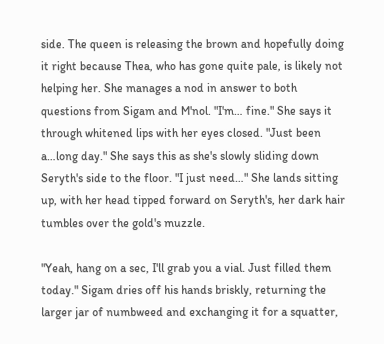side. The queen is releasing the brown and hopefully doing it right because Thea, who has gone quite pale, is likely not helping her. She manages a nod in answer to both questions from Sigam and M'nol. "I'm… fine." She says it through whitened lips with her eyes closed. "Just been a…long day." She says this as she's slowly sliding down Seryth's side to the floor. "I just need…" She lands sitting up, with her head tipped forward on Seryth's, her dark hair tumbles over the gold's muzzle.

"Yeah, hang on a sec, I'll grab you a vial. Just filled them today." Sigam dries off his hands briskly, returning the larger jar of numbweed and exchanging it for a squatter,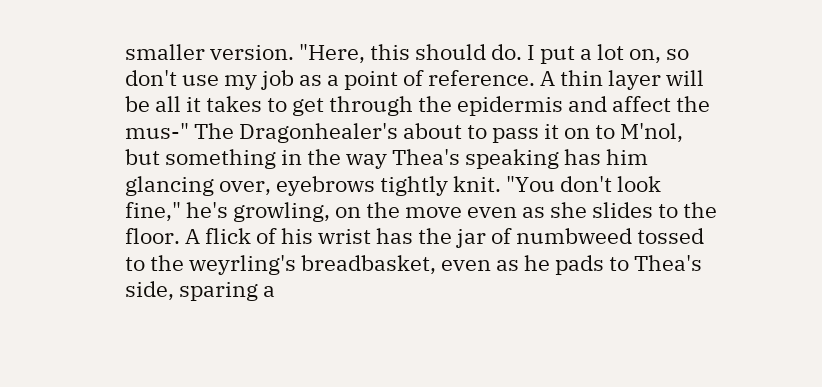smaller version. "Here, this should do. I put a lot on, so don't use my job as a point of reference. A thin layer will be all it takes to get through the epidermis and affect the mus-" The Dragonhealer's about to pass it on to M'nol, but something in the way Thea's speaking has him glancing over, eyebrows tightly knit. "You don't look fine," he's growling, on the move even as she slides to the floor. A flick of his wrist has the jar of numbweed tossed to the weyrling's breadbasket, even as he pads to Thea's side, sparing a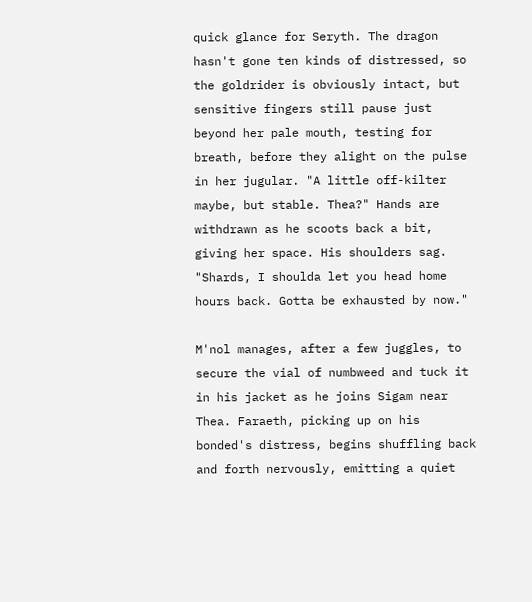quick glance for Seryth. The dragon hasn't gone ten kinds of distressed, so the goldrider is obviously intact, but sensitive fingers still pause just beyond her pale mouth, testing for breath, before they alight on the pulse in her jugular. "A little off-kilter maybe, but stable. Thea?" Hands are withdrawn as he scoots back a bit, giving her space. His shoulders sag. "Shards, I shoulda let you head home hours back. Gotta be exhausted by now."

M'nol manages, after a few juggles, to secure the vial of numbweed and tuck it in his jacket as he joins Sigam near Thea. Faraeth, picking up on his bonded's distress, begins shuffling back and forth nervously, emitting a quiet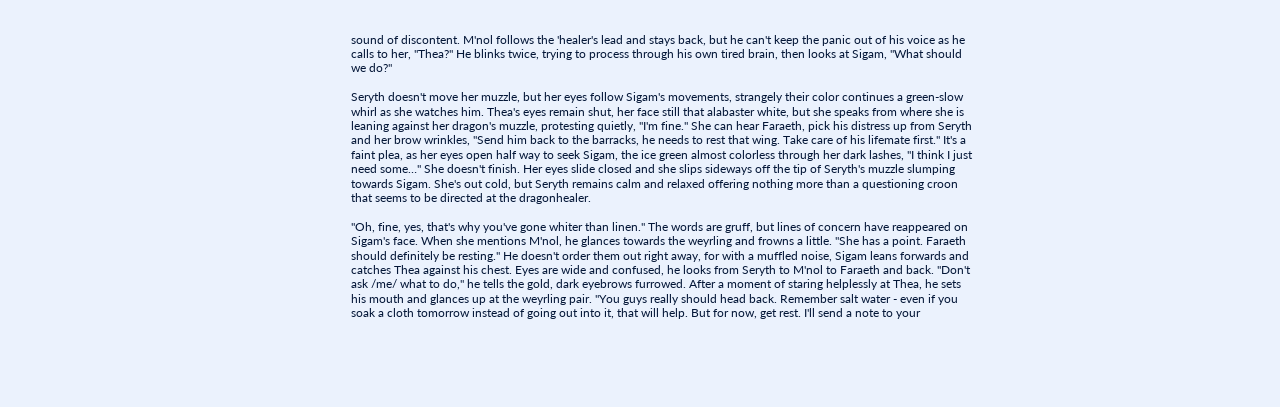sound of discontent. M'nol follows the 'healer's lead and stays back, but he can't keep the panic out of his voice as he calls to her, "Thea?" He blinks twice, trying to process through his own tired brain, then looks at Sigam, "What should we do?"

Seryth doesn't move her muzzle, but her eyes follow Sigam's movements, strangely their color continues a green-slow whirl as she watches him. Thea's eyes remain shut, her face still that alabaster white, but she speaks from where she is leaning against her dragon's muzzle, protesting quietly, "I'm fine." She can hear Faraeth, pick his distress up from Seryth and her brow wrinkles, "Send him back to the barracks, he needs to rest that wing. Take care of his lifemate first." It's a faint plea, as her eyes open half way to seek Sigam, the ice green almost colorless through her dark lashes, "I think I just need some…" She doesn't finish. Her eyes slide closed and she slips sideways off the tip of Seryth's muzzle slumping towards Sigam. She's out cold, but Seryth remains calm and relaxed offering nothing more than a questioning croon that seems to be directed at the dragonhealer.

"Oh, fine, yes, that's why you've gone whiter than linen." The words are gruff, but lines of concern have reappeared on Sigam's face. When she mentions M'nol, he glances towards the weyrling and frowns a little. "She has a point. Faraeth should definitely be resting." He doesn't order them out right away, for with a muffled noise, Sigam leans forwards and catches Thea against his chest. Eyes are wide and confused, he looks from Seryth to M'nol to Faraeth and back. "Don't ask /me/ what to do," he tells the gold, dark eyebrows furrowed. After a moment of staring helplessly at Thea, he sets his mouth and glances up at the weyrling pair. "You guys really should head back. Remember salt water - even if you soak a cloth tomorrow instead of going out into it, that will help. But for now, get rest. I'll send a note to your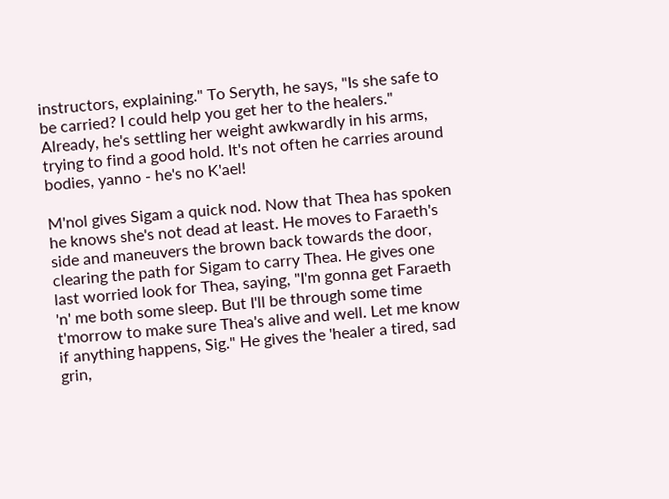instructors, explaining." To Seryth, he says, "Is she safe to be carried? I could help you get her to the healers." Already, he's settling her weight awkwardly in his arms, trying to find a good hold. It's not often he carries around bodies, yanno - he's no K'ael!

M'nol gives Sigam a quick nod. Now that Thea has spoken he knows she's not dead at least. He moves to Faraeth's side and maneuvers the brown back towards the door, clearing the path for Sigam to carry Thea. He gives one last worried look for Thea, saying, "I'm gonna get Faraeth 'n' me both some sleep. But I'll be through some time t'morrow to make sure Thea's alive and well. Let me know if anything happens, Sig." He gives the 'healer a tired, sad grin,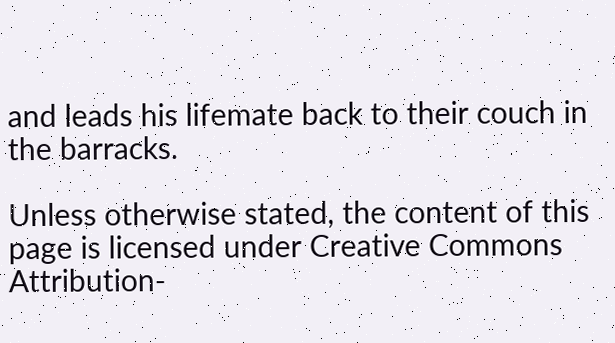and leads his lifemate back to their couch in the barracks.

Unless otherwise stated, the content of this page is licensed under Creative Commons Attribution-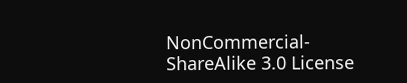NonCommercial-ShareAlike 3.0 License